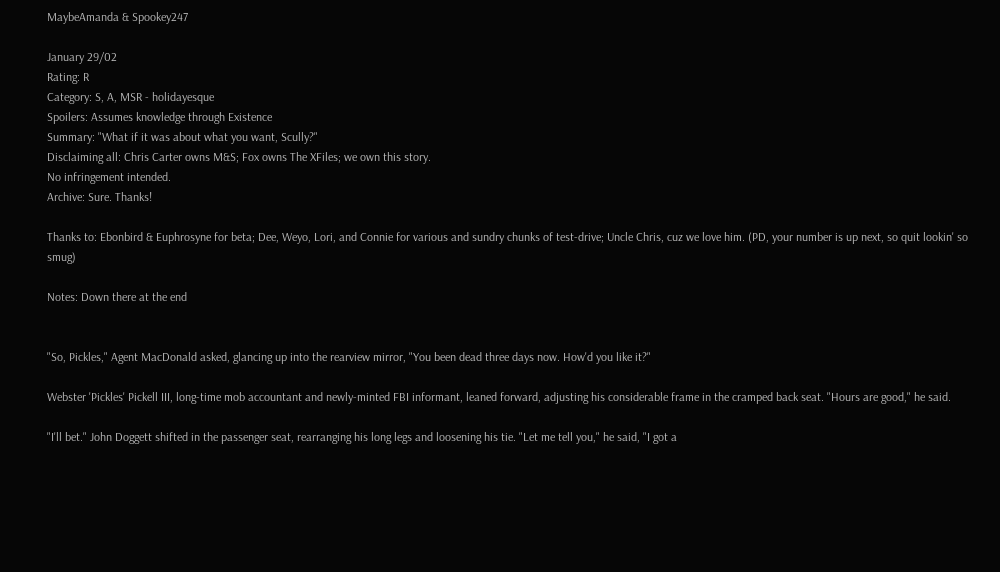MaybeAmanda & Spookey247

January 29/02
Rating: R
Category: S, A, MSR - holidayesque
Spoilers: Assumes knowledge through Existence
Summary: "What if it was about what you want, Scully?"
Disclaiming all: Chris Carter owns M&S; Fox owns The XFiles; we own this story.
No infringement intended.
Archive: Sure. Thanks!

Thanks to: Ebonbird & Euphrosyne for beta; Dee, Weyo, Lori, and Connie for various and sundry chunks of test-drive; Uncle Chris, cuz we love him. (PD, your number is up next, so quit lookin' so smug)

Notes: Down there at the end


"So, Pickles," Agent MacDonald asked, glancing up into the rearview mirror, "You been dead three days now. How'd you like it?"

Webster 'Pickles' Pickell III, long-time mob accountant and newly-minted FBI informant, leaned forward, adjusting his considerable frame in the cramped back seat. "Hours are good," he said.

"I'll bet." John Doggett shifted in the passenger seat, rearranging his long legs and loosening his tie. "Let me tell you," he said, "I got a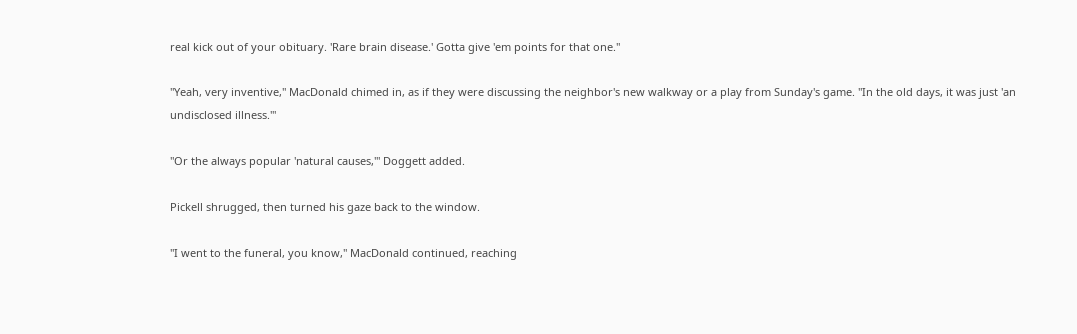real kick out of your obituary. 'Rare brain disease.' Gotta give 'em points for that one."

"Yeah, very inventive," MacDonald chimed in, as if they were discussing the neighbor's new walkway or a play from Sunday's game. "In the old days, it was just 'an undisclosed illness.'"

"Or the always popular 'natural causes,'" Doggett added.

Pickell shrugged, then turned his gaze back to the window.

"I went to the funeral, you know," MacDonald continued, reaching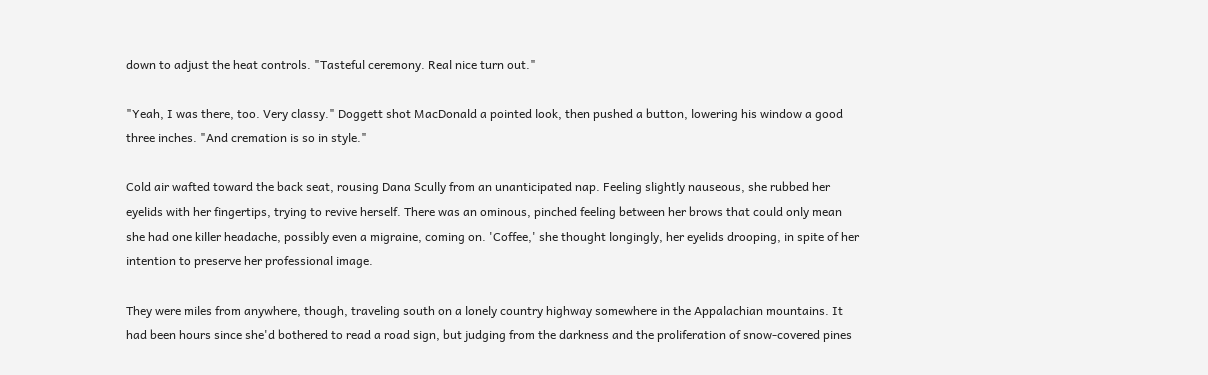down to adjust the heat controls. "Tasteful ceremony. Real nice turn out."

"Yeah, I was there, too. Very classy." Doggett shot MacDonald a pointed look, then pushed a button, lowering his window a good three inches. "And cremation is so in style."

Cold air wafted toward the back seat, rousing Dana Scully from an unanticipated nap. Feeling slightly nauseous, she rubbed her eyelids with her fingertips, trying to revive herself. There was an ominous, pinched feeling between her brows that could only mean she had one killer headache, possibly even a migraine, coming on. 'Coffee,' she thought longingly, her eyelids drooping, in spite of her intention to preserve her professional image.

They were miles from anywhere, though, traveling south on a lonely country highway somewhere in the Appalachian mountains. It had been hours since she'd bothered to read a road sign, but judging from the darkness and the proliferation of snow-covered pines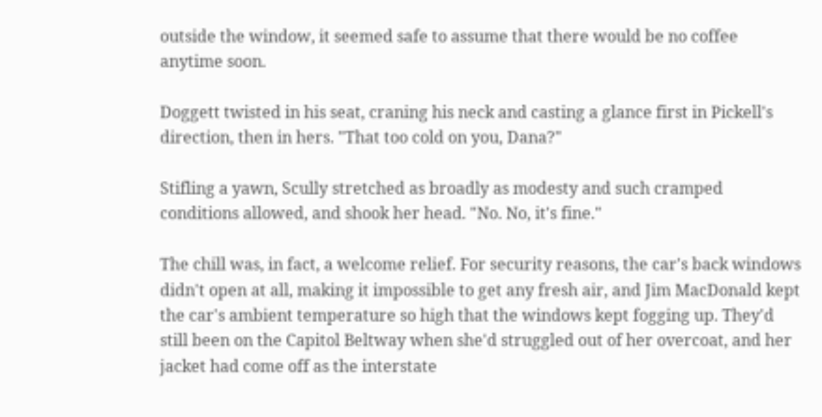outside the window, it seemed safe to assume that there would be no coffee anytime soon.

Doggett twisted in his seat, craning his neck and casting a glance first in Pickell's direction, then in hers. "That too cold on you, Dana?"

Stifling a yawn, Scully stretched as broadly as modesty and such cramped conditions allowed, and shook her head. "No. No, it's fine."

The chill was, in fact, a welcome relief. For security reasons, the car's back windows didn't open at all, making it impossible to get any fresh air, and Jim MacDonald kept the car's ambient temperature so high that the windows kept fogging up. They'd still been on the Capitol Beltway when she'd struggled out of her overcoat, and her jacket had come off as the interstate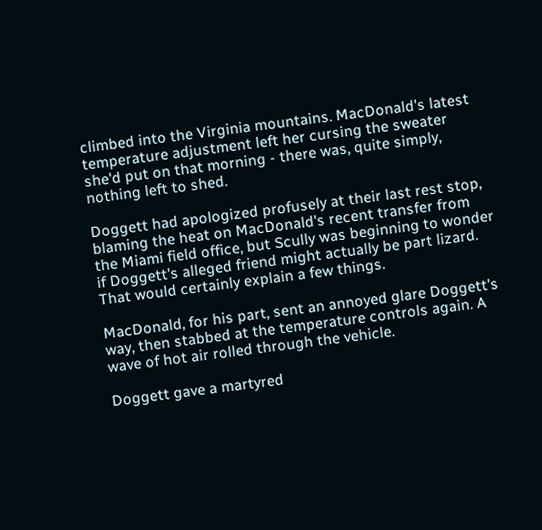climbed into the Virginia mountains. MacDonald's latest temperature adjustment left her cursing the sweater she'd put on that morning - there was, quite simply, nothing left to shed.

Doggett had apologized profusely at their last rest stop, blaming the heat on MacDonald's recent transfer from the Miami field office, but Scully was beginning to wonder if Doggett's alleged friend might actually be part lizard. That would certainly explain a few things.

MacDonald, for his part, sent an annoyed glare Doggett's way, then stabbed at the temperature controls again. A wave of hot air rolled through the vehicle.

Doggett gave a martyred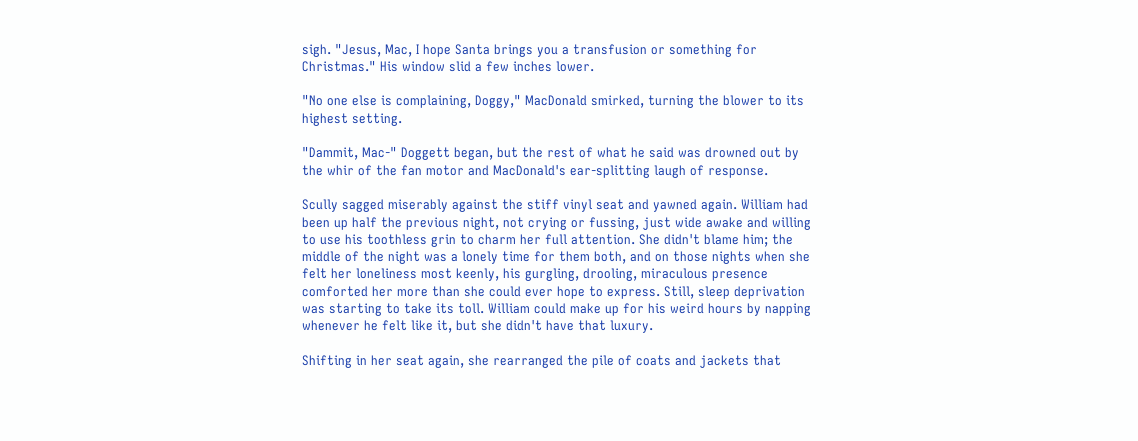sigh. "Jesus, Mac, I hope Santa brings you a transfusion or something for Christmas." His window slid a few inches lower.

"No one else is complaining, Doggy," MacDonald smirked, turning the blower to its highest setting.

"Dammit, Mac-" Doggett began, but the rest of what he said was drowned out by the whir of the fan motor and MacDonald's ear-splitting laugh of response.

Scully sagged miserably against the stiff vinyl seat and yawned again. William had been up half the previous night, not crying or fussing, just wide awake and willing to use his toothless grin to charm her full attention. She didn't blame him; the middle of the night was a lonely time for them both, and on those nights when she felt her loneliness most keenly, his gurgling, drooling, miraculous presence comforted her more than she could ever hope to express. Still, sleep deprivation was starting to take its toll. William could make up for his weird hours by napping whenever he felt like it, but she didn't have that luxury.

Shifting in her seat again, she rearranged the pile of coats and jackets that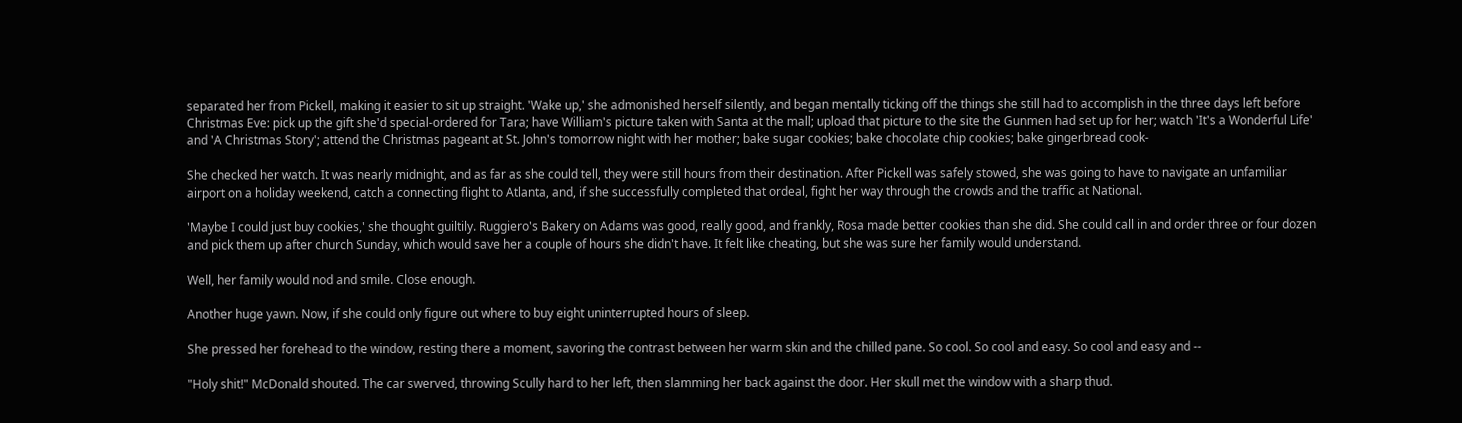separated her from Pickell, making it easier to sit up straight. 'Wake up,' she admonished herself silently, and began mentally ticking off the things she still had to accomplish in the three days left before Christmas Eve: pick up the gift she'd special-ordered for Tara; have William's picture taken with Santa at the mall; upload that picture to the site the Gunmen had set up for her; watch 'It's a Wonderful Life' and 'A Christmas Story'; attend the Christmas pageant at St. John's tomorrow night with her mother; bake sugar cookies; bake chocolate chip cookies; bake gingerbread cook-

She checked her watch. It was nearly midnight, and as far as she could tell, they were still hours from their destination. After Pickell was safely stowed, she was going to have to navigate an unfamiliar airport on a holiday weekend, catch a connecting flight to Atlanta, and, if she successfully completed that ordeal, fight her way through the crowds and the traffic at National.

'Maybe I could just buy cookies,' she thought guiltily. Ruggiero's Bakery on Adams was good, really good, and frankly, Rosa made better cookies than she did. She could call in and order three or four dozen and pick them up after church Sunday, which would save her a couple of hours she didn't have. It felt like cheating, but she was sure her family would understand.

Well, her family would nod and smile. Close enough.

Another huge yawn. Now, if she could only figure out where to buy eight uninterrupted hours of sleep.

She pressed her forehead to the window, resting there a moment, savoring the contrast between her warm skin and the chilled pane. So cool. So cool and easy. So cool and easy and --

"Holy shit!" McDonald shouted. The car swerved, throwing Scully hard to her left, then slamming her back against the door. Her skull met the window with a sharp thud.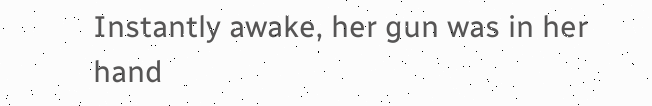Instantly awake, her gun was in her hand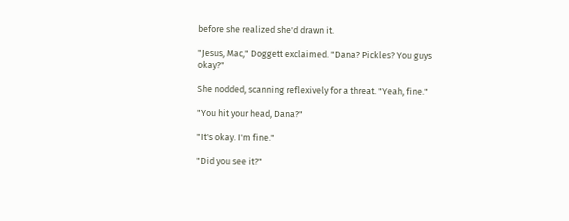before she realized she'd drawn it.

"Jesus, Mac," Doggett exclaimed. "Dana? Pickles? You guys okay?"

She nodded, scanning reflexively for a threat. "Yeah, fine."

"You hit your head, Dana?"

"It's okay. I'm fine."

"Did you see it?"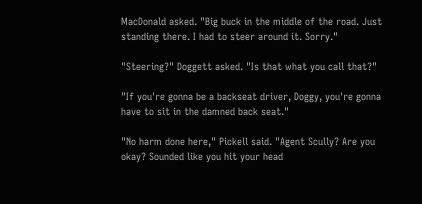MacDonald asked. "Big buck in the middle of the road. Just standing there. I had to steer around it. Sorry."

"Steering?" Doggett asked. "Is that what you call that?"

"If you're gonna be a backseat driver, Doggy, you're gonna have to sit in the damned back seat."

"No harm done here," Pickell said. "Agent Scully? Are you okay? Sounded like you hit your head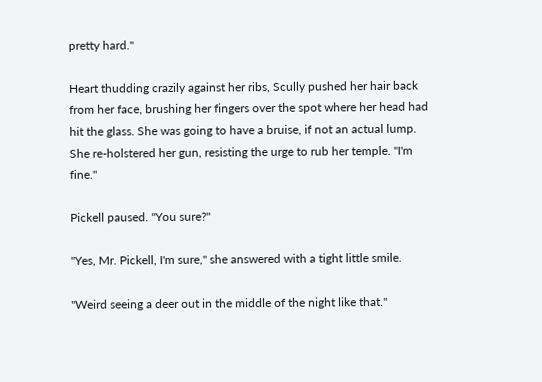pretty hard."

Heart thudding crazily against her ribs, Scully pushed her hair back from her face, brushing her fingers over the spot where her head had hit the glass. She was going to have a bruise, if not an actual lump. She re-holstered her gun, resisting the urge to rub her temple. "I'm fine."

Pickell paused. "You sure?"

"Yes, Mr. Pickell, I'm sure," she answered with a tight little smile.

"Weird seeing a deer out in the middle of the night like that."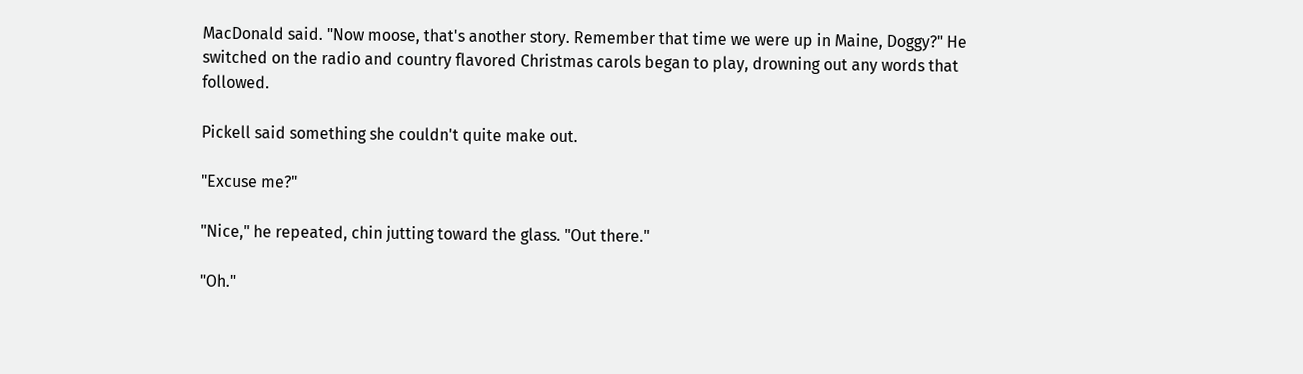MacDonald said. "Now moose, that's another story. Remember that time we were up in Maine, Doggy?" He switched on the radio and country flavored Christmas carols began to play, drowning out any words that followed.

Pickell said something she couldn't quite make out.

"Excuse me?"

"Nice," he repeated, chin jutting toward the glass. "Out there."

"Oh."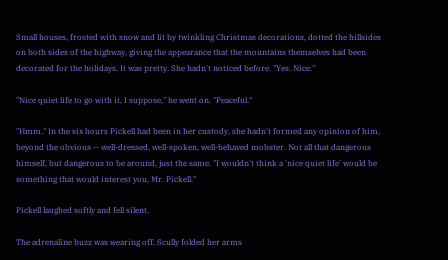Small houses, frosted with snow and lit by twinkling Christmas decorations, dotted the hillsides on both sides of the highway, giving the appearance that the mountains themselves had been decorated for the holidays. It was pretty. She hadn't noticed before. "Yes. Nice."

"Nice quiet life to go with it, I suppose," he went on. "Peaceful."

"Hmm." In the six hours Pickell had been in her custody, she hadn't formed any opinion of him, beyond the obvious -- well-dressed, well-spoken, well-behaved mobster. Not all that dangerous himself, but dangerous to be around, just the same. "I wouldn't think a 'nice quiet life' would be something that would interest you, Mr. Pickell."

Pickell laughed softly and fell silent.

The adrenaline buzz was wearing off. Scully folded her arms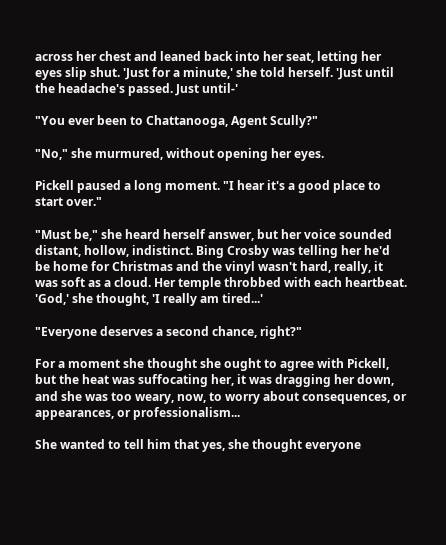across her chest and leaned back into her seat, letting her eyes slip shut. 'Just for a minute,' she told herself. 'Just until the headache's passed. Just until-'

"You ever been to Chattanooga, Agent Scully?"

"No," she murmured, without opening her eyes.

Pickell paused a long moment. "I hear it's a good place to start over."

"Must be," she heard herself answer, but her voice sounded distant, hollow, indistinct. Bing Crosby was telling her he'd be home for Christmas and the vinyl wasn't hard, really, it was soft as a cloud. Her temple throbbed with each heartbeat. 'God,' she thought, 'I really am tired...'

"Everyone deserves a second chance, right?"

For a moment she thought she ought to agree with Pickell, but the heat was suffocating her, it was dragging her down, and she was too weary, now, to worry about consequences, or appearances, or professionalism...

She wanted to tell him that yes, she thought everyone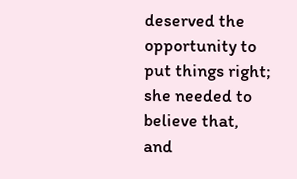deserved the opportunity to put things right; she needed to believe that, and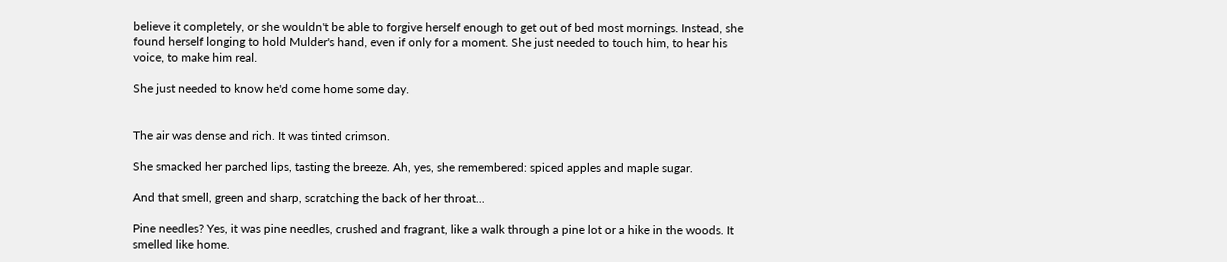believe it completely, or she wouldn't be able to forgive herself enough to get out of bed most mornings. Instead, she found herself longing to hold Mulder's hand, even if only for a moment. She just needed to touch him, to hear his voice, to make him real.

She just needed to know he'd come home some day.


The air was dense and rich. It was tinted crimson.

She smacked her parched lips, tasting the breeze. Ah, yes, she remembered: spiced apples and maple sugar.

And that smell, green and sharp, scratching the back of her throat...

Pine needles? Yes, it was pine needles, crushed and fragrant, like a walk through a pine lot or a hike in the woods. It smelled like home.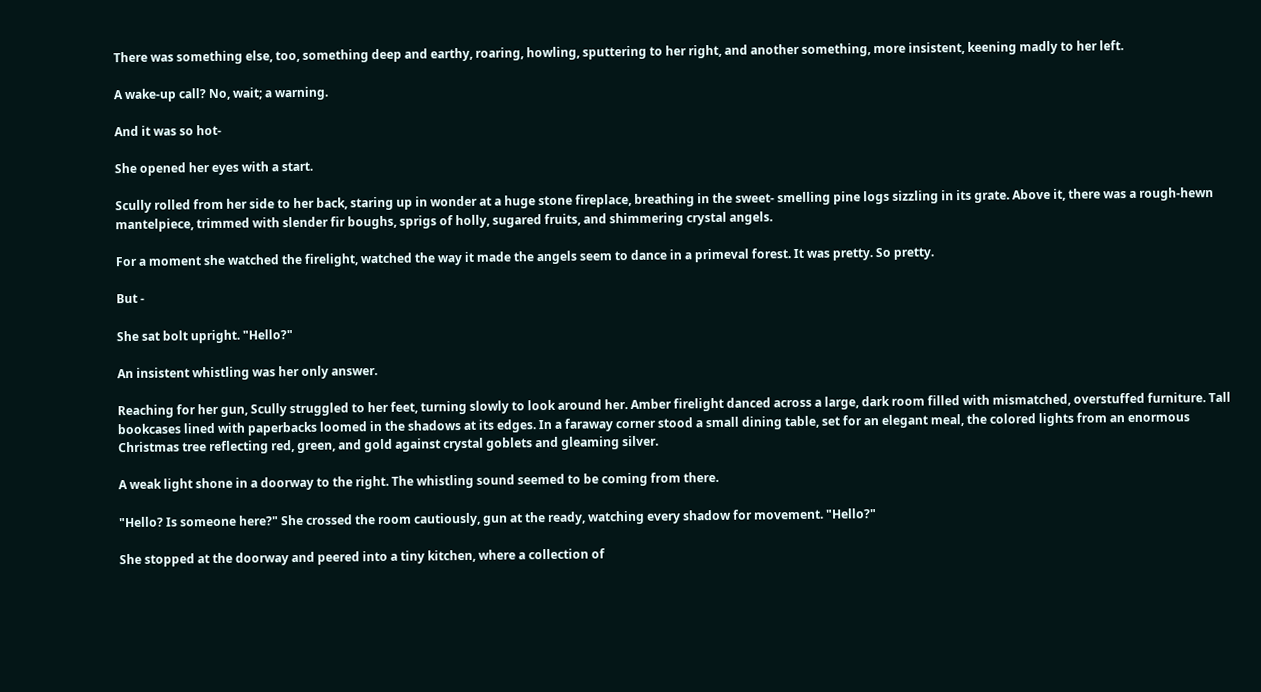There was something else, too, something deep and earthy, roaring, howling, sputtering to her right, and another something, more insistent, keening madly to her left.

A wake-up call? No, wait; a warning.

And it was so hot-

She opened her eyes with a start.

Scully rolled from her side to her back, staring up in wonder at a huge stone fireplace, breathing in the sweet- smelling pine logs sizzling in its grate. Above it, there was a rough-hewn mantelpiece, trimmed with slender fir boughs, sprigs of holly, sugared fruits, and shimmering crystal angels.

For a moment she watched the firelight, watched the way it made the angels seem to dance in a primeval forest. It was pretty. So pretty.

But -

She sat bolt upright. "Hello?"

An insistent whistling was her only answer.

Reaching for her gun, Scully struggled to her feet, turning slowly to look around her. Amber firelight danced across a large, dark room filled with mismatched, overstuffed furniture. Tall bookcases lined with paperbacks loomed in the shadows at its edges. In a faraway corner stood a small dining table, set for an elegant meal, the colored lights from an enormous Christmas tree reflecting red, green, and gold against crystal goblets and gleaming silver.

A weak light shone in a doorway to the right. The whistling sound seemed to be coming from there.

"Hello? Is someone here?" She crossed the room cautiously, gun at the ready, watching every shadow for movement. "Hello?"

She stopped at the doorway and peered into a tiny kitchen, where a collection of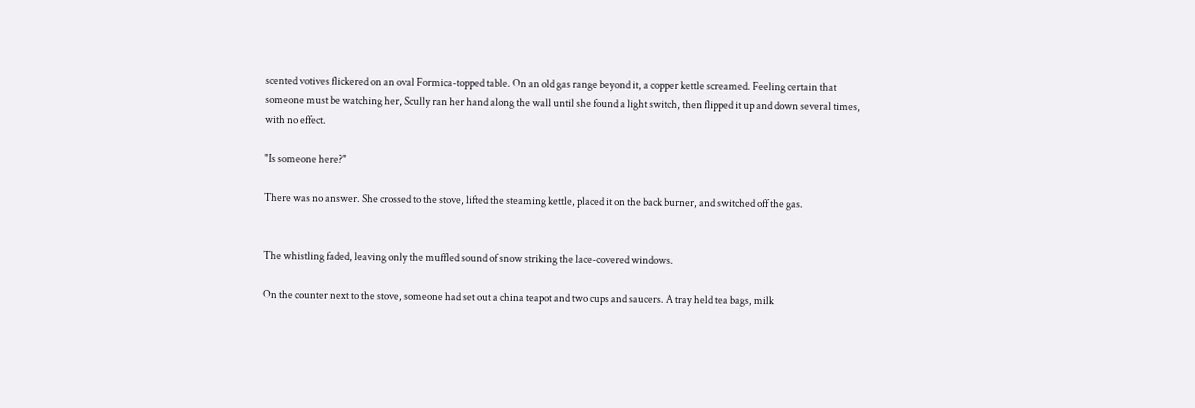scented votives flickered on an oval Formica-topped table. On an old gas range beyond it, a copper kettle screamed. Feeling certain that someone must be watching her, Scully ran her hand along the wall until she found a light switch, then flipped it up and down several times, with no effect.

"Is someone here?"

There was no answer. She crossed to the stove, lifted the steaming kettle, placed it on the back burner, and switched off the gas.


The whistling faded, leaving only the muffled sound of snow striking the lace-covered windows.

On the counter next to the stove, someone had set out a china teapot and two cups and saucers. A tray held tea bags, milk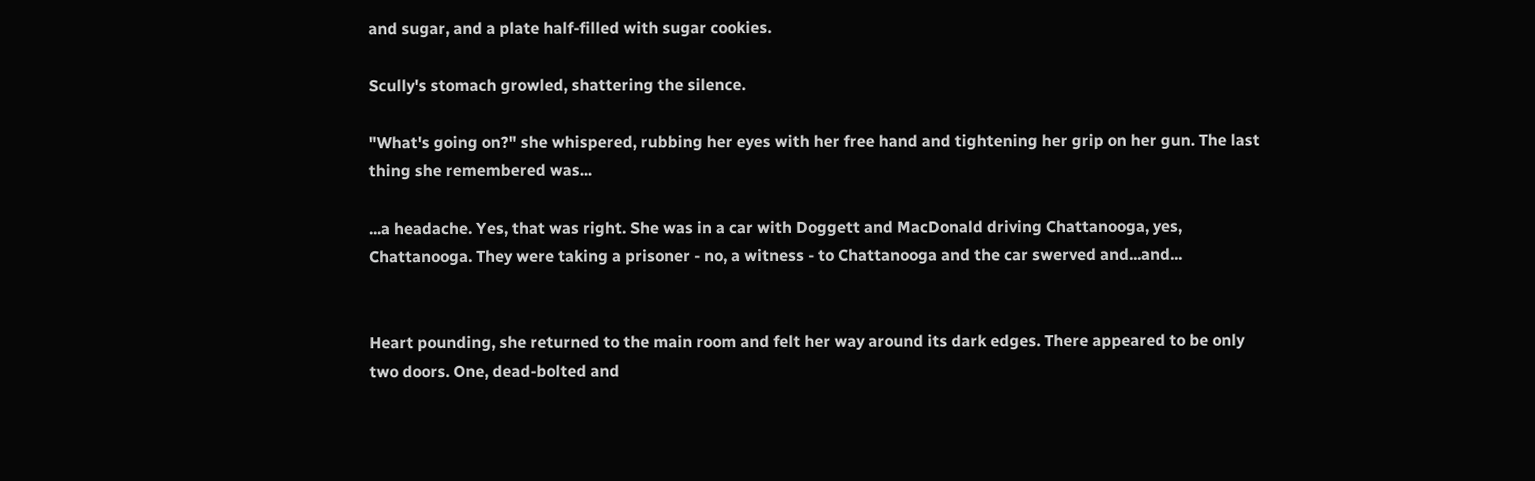and sugar, and a plate half-filled with sugar cookies.

Scully's stomach growled, shattering the silence.

"What's going on?" she whispered, rubbing her eyes with her free hand and tightening her grip on her gun. The last thing she remembered was...

...a headache. Yes, that was right. She was in a car with Doggett and MacDonald driving Chattanooga, yes, Chattanooga. They were taking a prisoner - no, a witness - to Chattanooga and the car swerved and...and...


Heart pounding, she returned to the main room and felt her way around its dark edges. There appeared to be only two doors. One, dead-bolted and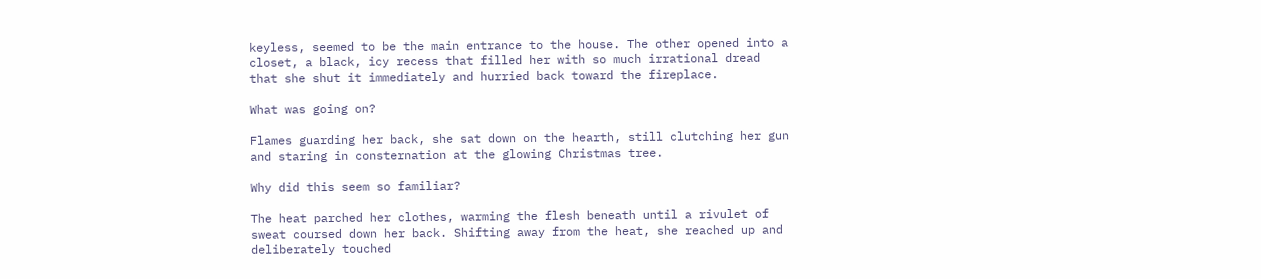keyless, seemed to be the main entrance to the house. The other opened into a closet, a black, icy recess that filled her with so much irrational dread that she shut it immediately and hurried back toward the fireplace.

What was going on?

Flames guarding her back, she sat down on the hearth, still clutching her gun and staring in consternation at the glowing Christmas tree.

Why did this seem so familiar?

The heat parched her clothes, warming the flesh beneath until a rivulet of sweat coursed down her back. Shifting away from the heat, she reached up and deliberately touched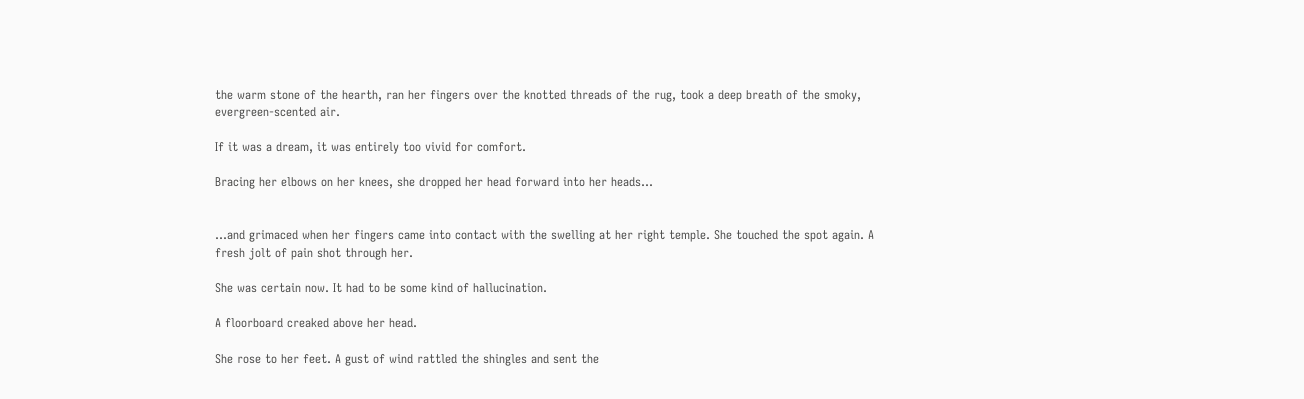the warm stone of the hearth, ran her fingers over the knotted threads of the rug, took a deep breath of the smoky, evergreen-scented air.

If it was a dream, it was entirely too vivid for comfort.

Bracing her elbows on her knees, she dropped her head forward into her heads...


...and grimaced when her fingers came into contact with the swelling at her right temple. She touched the spot again. A fresh jolt of pain shot through her.

She was certain now. It had to be some kind of hallucination.

A floorboard creaked above her head.

She rose to her feet. A gust of wind rattled the shingles and sent the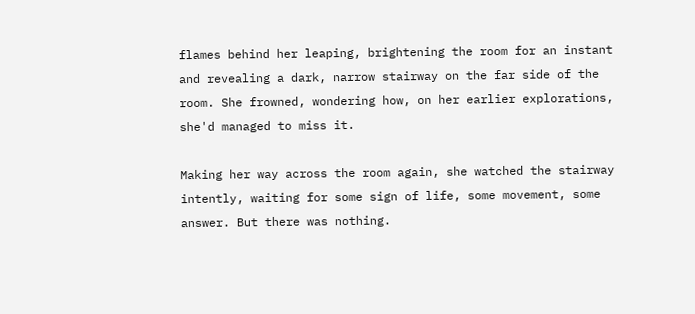flames behind her leaping, brightening the room for an instant and revealing a dark, narrow stairway on the far side of the room. She frowned, wondering how, on her earlier explorations, she'd managed to miss it.

Making her way across the room again, she watched the stairway intently, waiting for some sign of life, some movement, some answer. But there was nothing.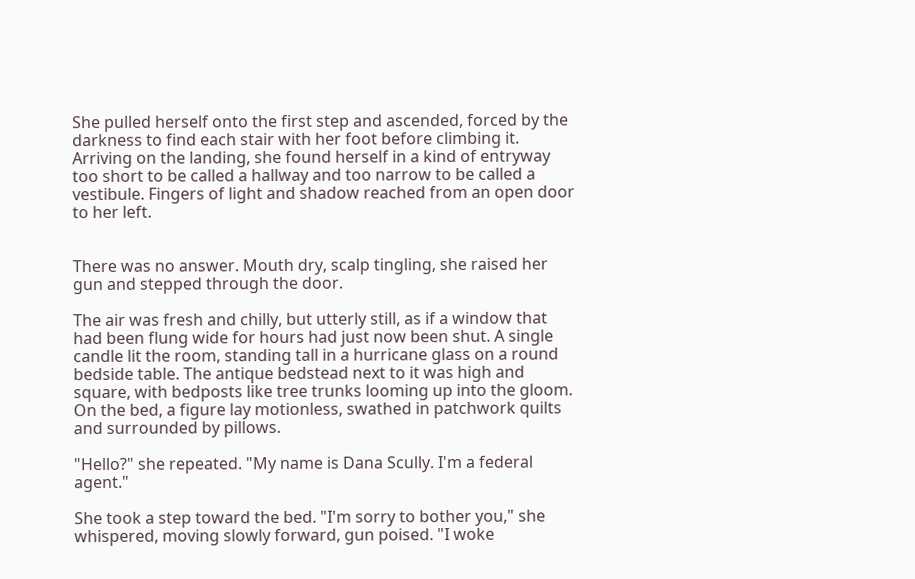She pulled herself onto the first step and ascended, forced by the darkness to find each stair with her foot before climbing it. Arriving on the landing, she found herself in a kind of entryway too short to be called a hallway and too narrow to be called a vestibule. Fingers of light and shadow reached from an open door to her left.


There was no answer. Mouth dry, scalp tingling, she raised her gun and stepped through the door.

The air was fresh and chilly, but utterly still, as if a window that had been flung wide for hours had just now been shut. A single candle lit the room, standing tall in a hurricane glass on a round bedside table. The antique bedstead next to it was high and square, with bedposts like tree trunks looming up into the gloom. On the bed, a figure lay motionless, swathed in patchwork quilts and surrounded by pillows.

"Hello?" she repeated. "My name is Dana Scully. I'm a federal agent."

She took a step toward the bed. "I'm sorry to bother you," she whispered, moving slowly forward, gun poised. "I woke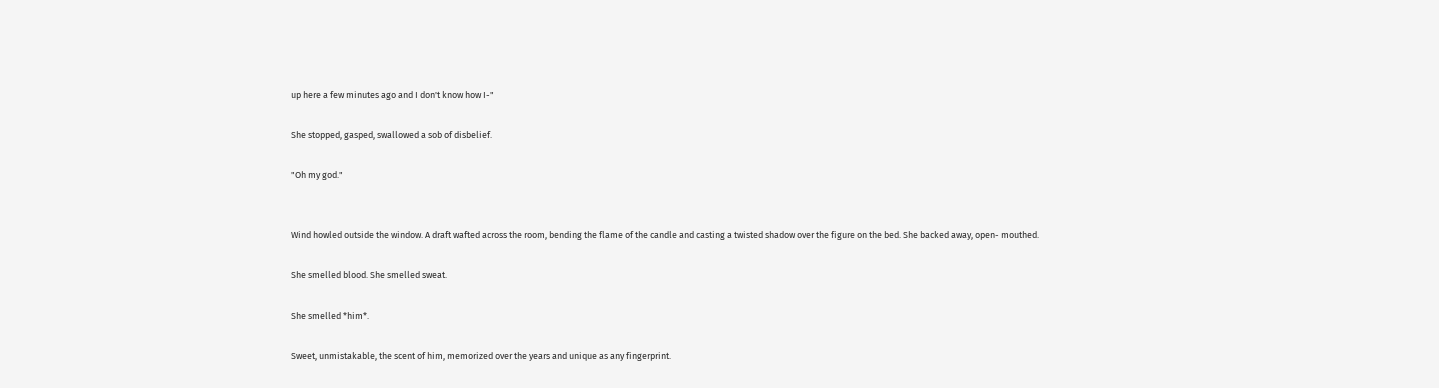up here a few minutes ago and I don't know how I-"

She stopped, gasped, swallowed a sob of disbelief.

"Oh my god."


Wind howled outside the window. A draft wafted across the room, bending the flame of the candle and casting a twisted shadow over the figure on the bed. She backed away, open- mouthed.

She smelled blood. She smelled sweat.

She smelled *him*.

Sweet, unmistakable, the scent of him, memorized over the years and unique as any fingerprint.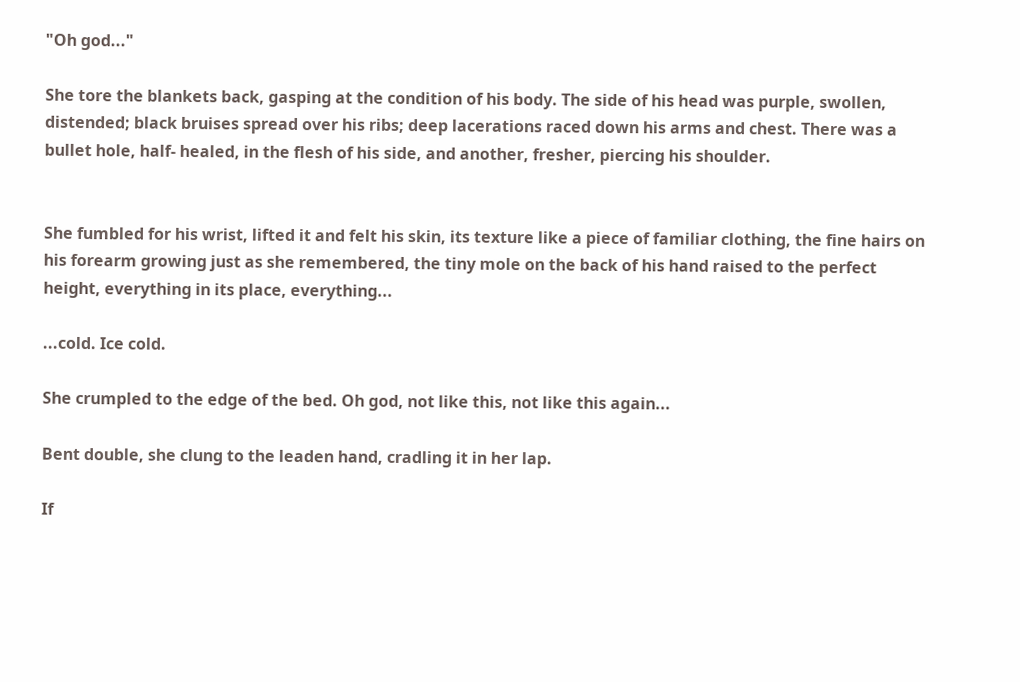"Oh god..."

She tore the blankets back, gasping at the condition of his body. The side of his head was purple, swollen, distended; black bruises spread over his ribs; deep lacerations raced down his arms and chest. There was a bullet hole, half- healed, in the flesh of his side, and another, fresher, piercing his shoulder.


She fumbled for his wrist, lifted it and felt his skin, its texture like a piece of familiar clothing, the fine hairs on his forearm growing just as she remembered, the tiny mole on the back of his hand raised to the perfect height, everything in its place, everything...

...cold. Ice cold.

She crumpled to the edge of the bed. Oh god, not like this, not like this again...

Bent double, she clung to the leaden hand, cradling it in her lap.

If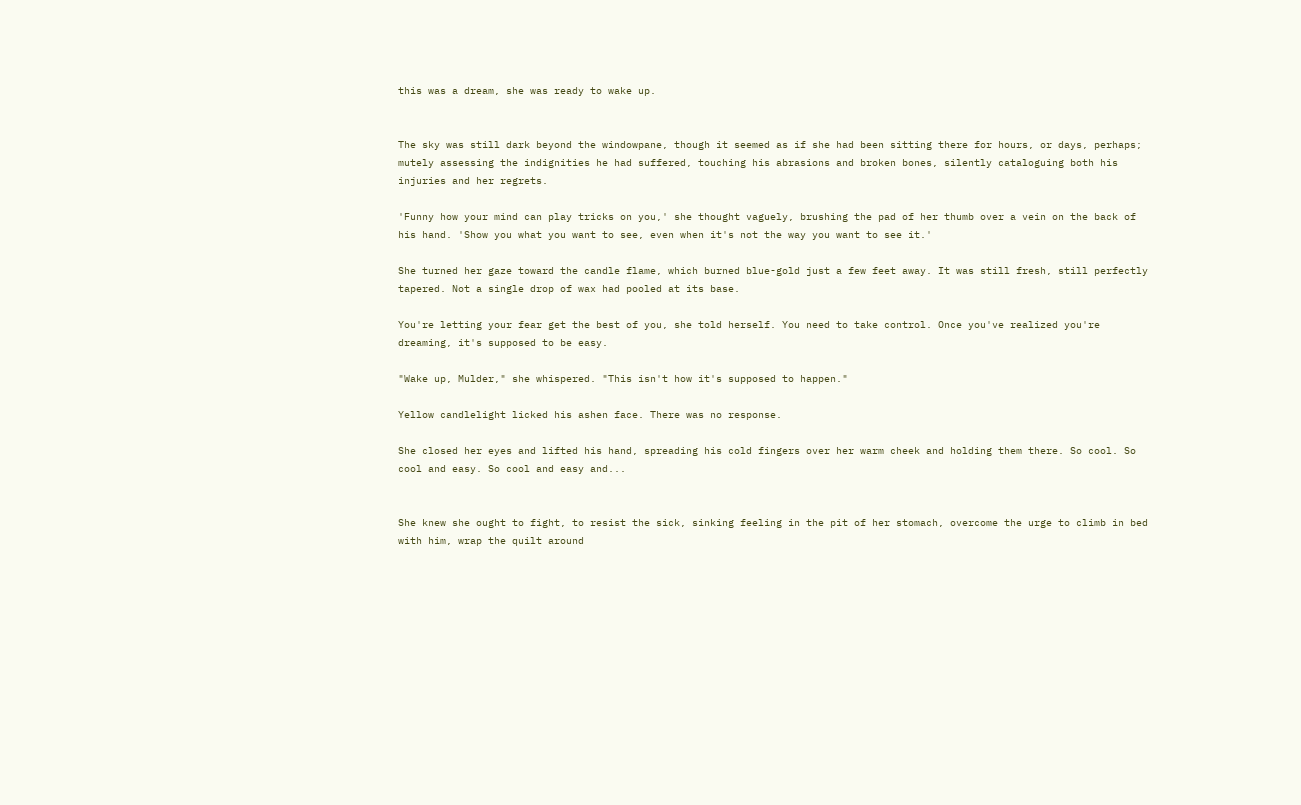this was a dream, she was ready to wake up.


The sky was still dark beyond the windowpane, though it seemed as if she had been sitting there for hours, or days, perhaps; mutely assessing the indignities he had suffered, touching his abrasions and broken bones, silently cataloguing both his injuries and her regrets.

'Funny how your mind can play tricks on you,' she thought vaguely, brushing the pad of her thumb over a vein on the back of his hand. 'Show you what you want to see, even when it's not the way you want to see it.'

She turned her gaze toward the candle flame, which burned blue-gold just a few feet away. It was still fresh, still perfectly tapered. Not a single drop of wax had pooled at its base.

You're letting your fear get the best of you, she told herself. You need to take control. Once you've realized you're dreaming, it's supposed to be easy.

"Wake up, Mulder," she whispered. "This isn't how it's supposed to happen."

Yellow candlelight licked his ashen face. There was no response.

She closed her eyes and lifted his hand, spreading his cold fingers over her warm cheek and holding them there. So cool. So cool and easy. So cool and easy and...


She knew she ought to fight, to resist the sick, sinking feeling in the pit of her stomach, overcome the urge to climb in bed with him, wrap the quilt around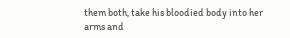them both, take his bloodied body into her arms and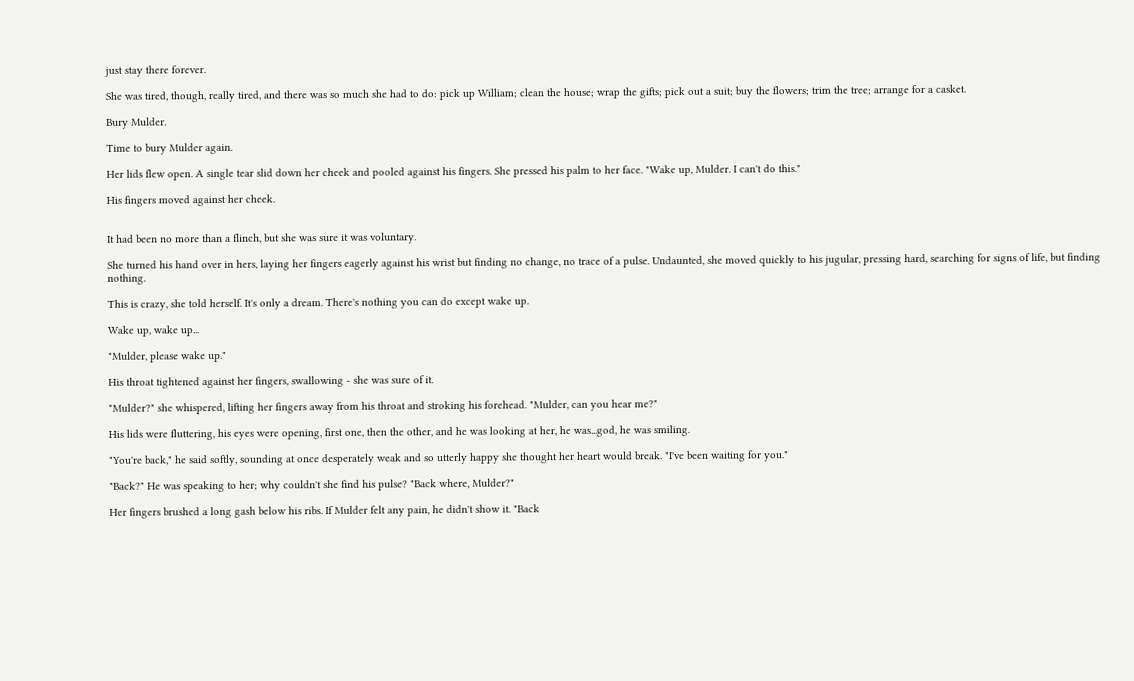just stay there forever.

She was tired, though, really tired, and there was so much she had to do: pick up William; clean the house; wrap the gifts; pick out a suit; buy the flowers; trim the tree; arrange for a casket.

Bury Mulder.

Time to bury Mulder again.

Her lids flew open. A single tear slid down her cheek and pooled against his fingers. She pressed his palm to her face. "Wake up, Mulder. I can't do this."

His fingers moved against her cheek.


It had been no more than a flinch, but she was sure it was voluntary.

She turned his hand over in hers, laying her fingers eagerly against his wrist but finding no change, no trace of a pulse. Undaunted, she moved quickly to his jugular, pressing hard, searching for signs of life, but finding nothing.

This is crazy, she told herself. It's only a dream. There's nothing you can do except wake up.

Wake up, wake up...

"Mulder, please wake up."

His throat tightened against her fingers, swallowing - she was sure of it.

"Mulder?" she whispered, lifting her fingers away from his throat and stroking his forehead. "Mulder, can you hear me?"

His lids were fluttering, his eyes were opening, first one, then the other, and he was looking at her, he was...god, he was smiling.

"You're back," he said softly, sounding at once desperately weak and so utterly happy she thought her heart would break. "I've been waiting for you."

"Back?" He was speaking to her; why couldn't she find his pulse? "Back where, Mulder?"

Her fingers brushed a long gash below his ribs. If Mulder felt any pain, he didn't show it. "Back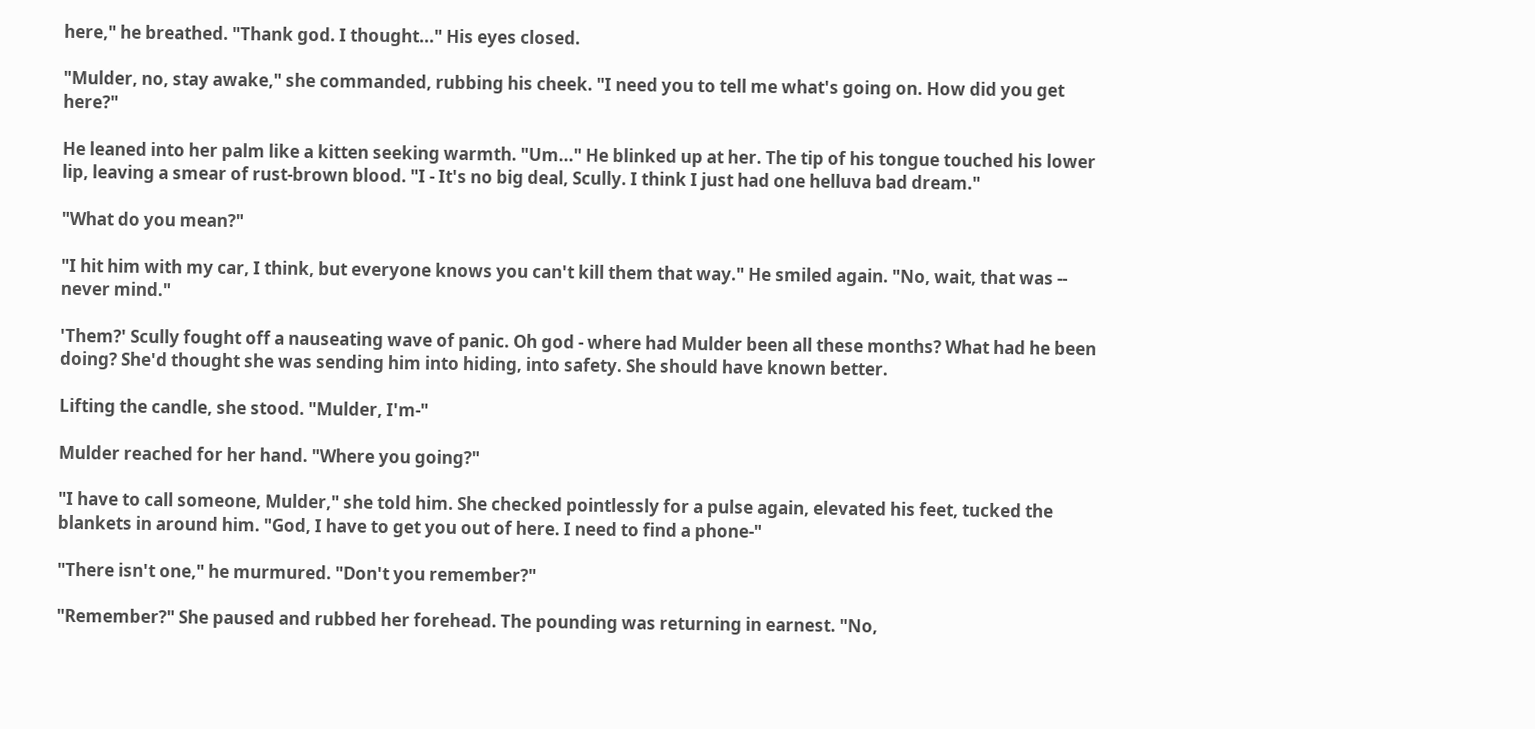here," he breathed. "Thank god. I thought..." His eyes closed.

"Mulder, no, stay awake," she commanded, rubbing his cheek. "I need you to tell me what's going on. How did you get here?"

He leaned into her palm like a kitten seeking warmth. "Um..." He blinked up at her. The tip of his tongue touched his lower lip, leaving a smear of rust-brown blood. "I - It's no big deal, Scully. I think I just had one helluva bad dream."

"What do you mean?"

"I hit him with my car, I think, but everyone knows you can't kill them that way." He smiled again. "No, wait, that was -- never mind."

'Them?' Scully fought off a nauseating wave of panic. Oh god - where had Mulder been all these months? What had he been doing? She'd thought she was sending him into hiding, into safety. She should have known better.

Lifting the candle, she stood. "Mulder, I'm-"

Mulder reached for her hand. "Where you going?"

"I have to call someone, Mulder," she told him. She checked pointlessly for a pulse again, elevated his feet, tucked the blankets in around him. "God, I have to get you out of here. I need to find a phone-"

"There isn't one," he murmured. "Don't you remember?"

"Remember?" She paused and rubbed her forehead. The pounding was returning in earnest. "No,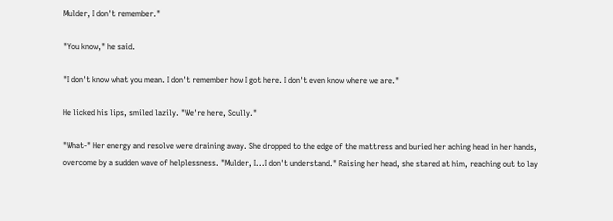Mulder, I don't remember."

"You know," he said.

"I don't know what you mean. I don't remember how I got here. I don't even know where we are."

He licked his lips, smiled lazily. "We're here, Scully."

"What-" Her energy and resolve were draining away. She dropped to the edge of the mattress and buried her aching head in her hands, overcome by a sudden wave of helplessness. "Mulder, I...I don't understand." Raising her head, she stared at him, reaching out to lay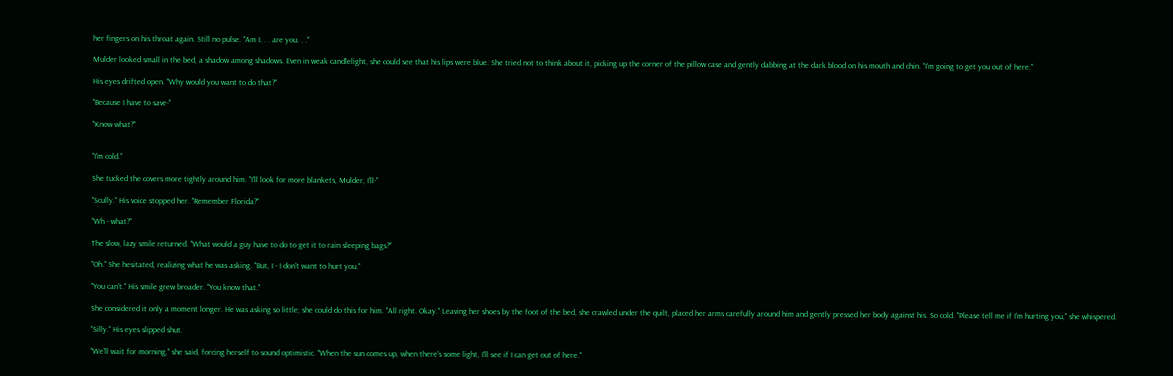her fingers on his throat again. Still no pulse. "Am I. . . are you. . ."

Mulder looked small in the bed, a shadow among shadows. Even in weak candlelight, she could see that his lips were blue. She tried not to think about it, picking up the corner of the pillow case and gently dabbing at the dark blood on his mouth and chin. "I'm going to get you out of here."

His eyes drifted open. "Why would you want to do that?"

"Because I have to save-"

"Know what?"


"I'm cold."

She tucked the covers more tightly around him. "I'll look for more blankets, Mulder, I'll-"

"Scully." His voice stopped her. "Remember Florida?"

"Wh - what?"

The slow, lazy smile returned. "What would a guy have to do to get it to rain sleeping bags?"

"Oh." She hesitated, realizing what he was asking. "But, I - I don't want to hurt you."

"You can't." His smile grew broader. "You know that."

She considered it only a moment longer. He was asking so little; she could do this for him. "All right. Okay." Leaving her shoes by the foot of the bed, she crawled under the quilt, placed her arms carefully around him and gently pressed her body against his. So cold. "Please tell me if I'm hurting you," she whispered.

"Silly." His eyes slipped shut.

"We'll wait for morning," she said, forcing herself to sound optimistic. "When the sun comes up, when there's some light, I'll see if I can get out of here."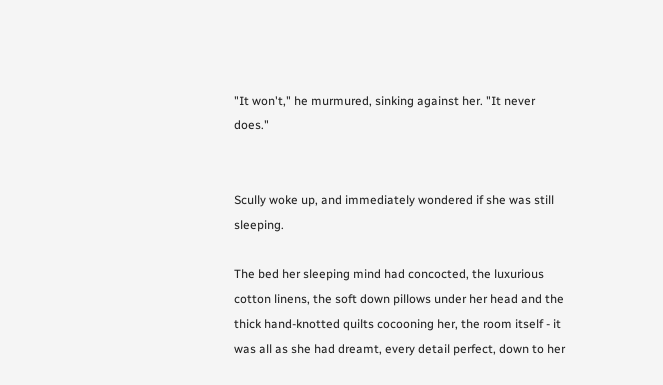"It won't," he murmured, sinking against her. "It never does."


Scully woke up, and immediately wondered if she was still sleeping.

The bed her sleeping mind had concocted, the luxurious cotton linens, the soft down pillows under her head and the thick hand-knotted quilts cocooning her, the room itself - it was all as she had dreamt, every detail perfect, down to her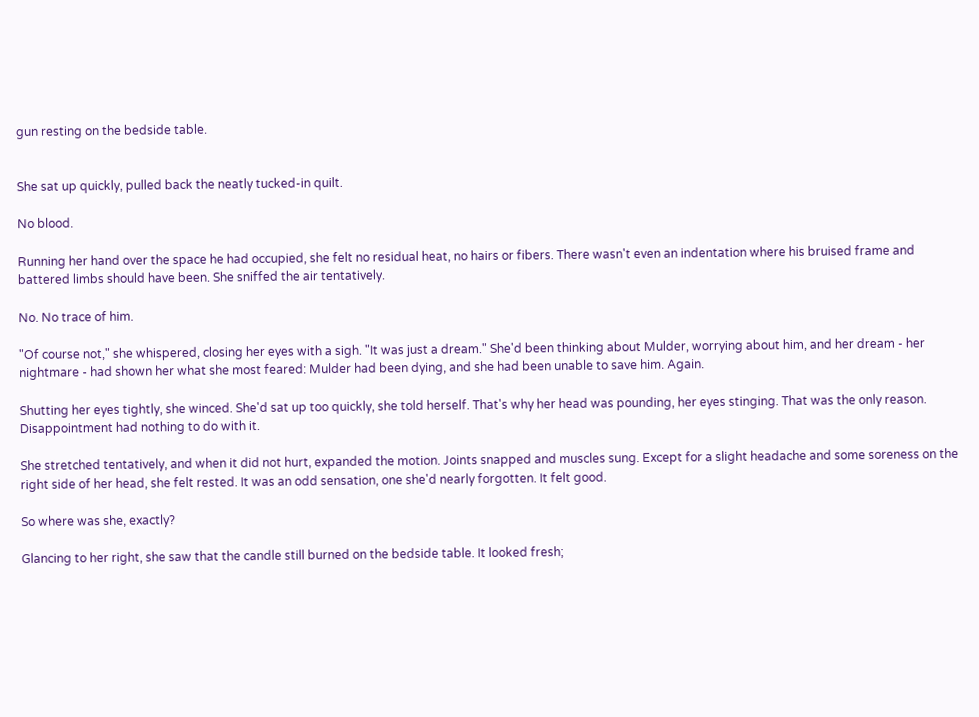gun resting on the bedside table.


She sat up quickly, pulled back the neatly tucked-in quilt.

No blood.

Running her hand over the space he had occupied, she felt no residual heat, no hairs or fibers. There wasn't even an indentation where his bruised frame and battered limbs should have been. She sniffed the air tentatively.

No. No trace of him.

"Of course not," she whispered, closing her eyes with a sigh. "It was just a dream." She'd been thinking about Mulder, worrying about him, and her dream - her nightmare - had shown her what she most feared: Mulder had been dying, and she had been unable to save him. Again.

Shutting her eyes tightly, she winced. She'd sat up too quickly, she told herself. That's why her head was pounding, her eyes stinging. That was the only reason. Disappointment had nothing to do with it.

She stretched tentatively, and when it did not hurt, expanded the motion. Joints snapped and muscles sung. Except for a slight headache and some soreness on the right side of her head, she felt rested. It was an odd sensation, one she'd nearly forgotten. It felt good.

So where was she, exactly?

Glancing to her right, she saw that the candle still burned on the bedside table. It looked fresh;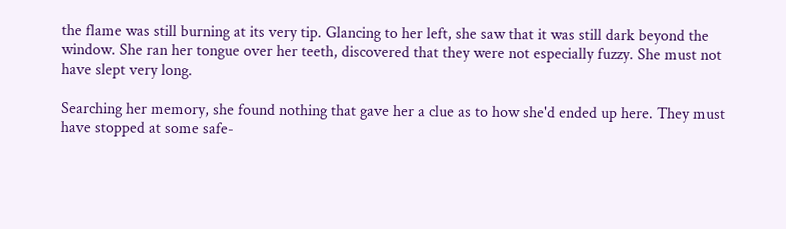the flame was still burning at its very tip. Glancing to her left, she saw that it was still dark beyond the window. She ran her tongue over her teeth, discovered that they were not especially fuzzy. She must not have slept very long.

Searching her memory, she found nothing that gave her a clue as to how she'd ended up here. They must have stopped at some safe-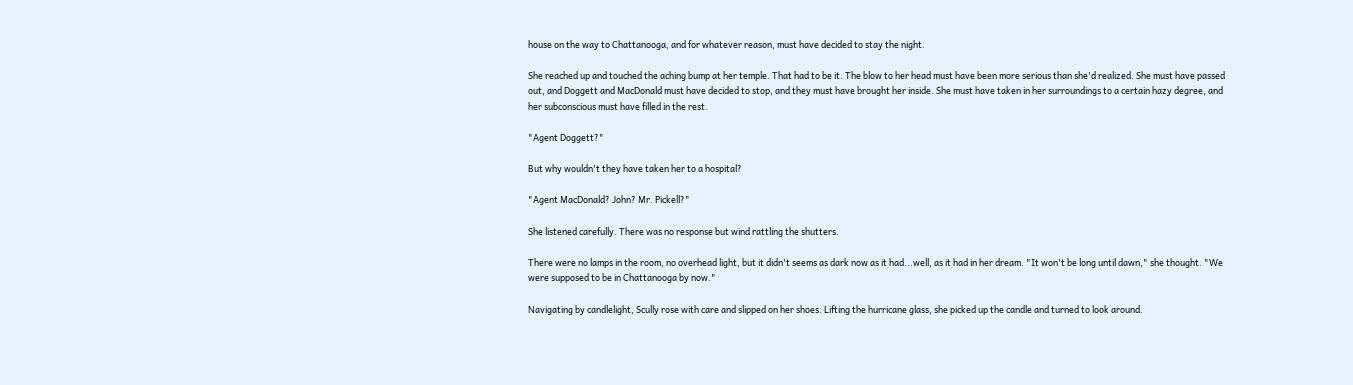house on the way to Chattanooga, and for whatever reason, must have decided to stay the night.

She reached up and touched the aching bump at her temple. That had to be it. The blow to her head must have been more serious than she'd realized. She must have passed out, and Doggett and MacDonald must have decided to stop, and they must have brought her inside. She must have taken in her surroundings to a certain hazy degree, and her subconscious must have filled in the rest.

"Agent Doggett?"

But why wouldn't they have taken her to a hospital?

"Agent MacDonald? John? Mr. Pickell?"

She listened carefully. There was no response but wind rattling the shutters.

There were no lamps in the room, no overhead light, but it didn't seems as dark now as it had...well, as it had in her dream. "It won't be long until dawn," she thought. "We were supposed to be in Chattanooga by now."

Navigating by candlelight, Scully rose with care and slipped on her shoes. Lifting the hurricane glass, she picked up the candle and turned to look around.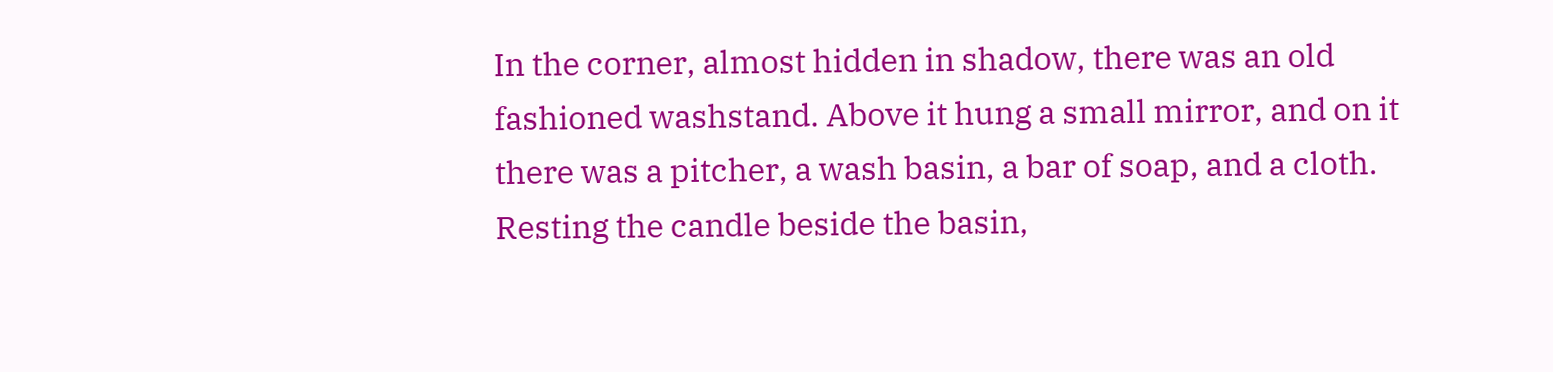In the corner, almost hidden in shadow, there was an old fashioned washstand. Above it hung a small mirror, and on it there was a pitcher, a wash basin, a bar of soap, and a cloth. Resting the candle beside the basin,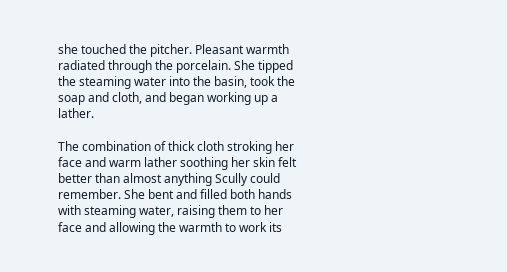she touched the pitcher. Pleasant warmth radiated through the porcelain. She tipped the steaming water into the basin, took the soap and cloth, and began working up a lather.

The combination of thick cloth stroking her face and warm lather soothing her skin felt better than almost anything Scully could remember. She bent and filled both hands with steaming water, raising them to her face and allowing the warmth to work its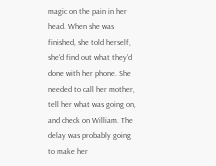magic on the pain in her head. When she was finished, she told herself, she'd find out what they'd done with her phone. She needed to call her mother, tell her what was going on, and check on William. The delay was probably going to make her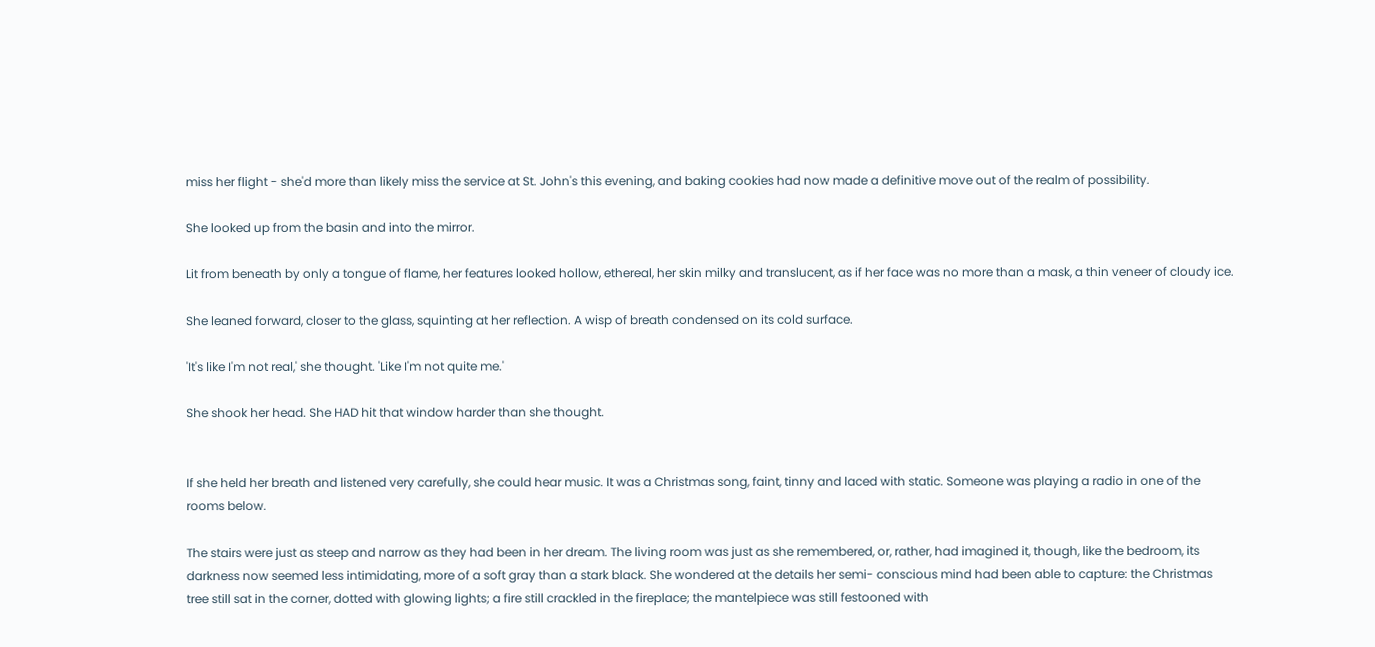miss her flight - she'd more than likely miss the service at St. John's this evening, and baking cookies had now made a definitive move out of the realm of possibility.

She looked up from the basin and into the mirror.

Lit from beneath by only a tongue of flame, her features looked hollow, ethereal, her skin milky and translucent, as if her face was no more than a mask, a thin veneer of cloudy ice.

She leaned forward, closer to the glass, squinting at her reflection. A wisp of breath condensed on its cold surface.

'It's like I'm not real,' she thought. 'Like I'm not quite me.'

She shook her head. She HAD hit that window harder than she thought.


If she held her breath and listened very carefully, she could hear music. It was a Christmas song, faint, tinny and laced with static. Someone was playing a radio in one of the rooms below.

The stairs were just as steep and narrow as they had been in her dream. The living room was just as she remembered, or, rather, had imagined it, though, like the bedroom, its darkness now seemed less intimidating, more of a soft gray than a stark black. She wondered at the details her semi- conscious mind had been able to capture: the Christmas tree still sat in the corner, dotted with glowing lights; a fire still crackled in the fireplace; the mantelpiece was still festooned with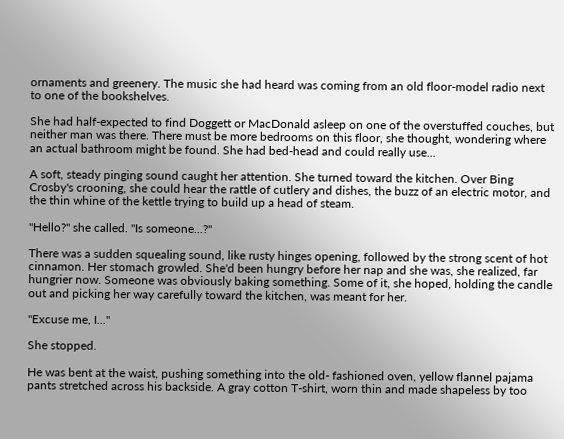ornaments and greenery. The music she had heard was coming from an old floor-model radio next to one of the bookshelves.

She had half-expected to find Doggett or MacDonald asleep on one of the overstuffed couches, but neither man was there. There must be more bedrooms on this floor, she thought, wondering where an actual bathroom might be found. She had bed-head and could really use...

A soft, steady pinging sound caught her attention. She turned toward the kitchen. Over Bing Crosby's crooning, she could hear the rattle of cutlery and dishes, the buzz of an electric motor, and the thin whine of the kettle trying to build up a head of steam.

"Hello?" she called. "Is someone...?"

There was a sudden squealing sound, like rusty hinges opening, followed by the strong scent of hot cinnamon. Her stomach growled. She'd been hungry before her nap and she was, she realized, far hungrier now. Someone was obviously baking something. Some of it, she hoped, holding the candle out and picking her way carefully toward the kitchen, was meant for her.

"Excuse me, I..."

She stopped.

He was bent at the waist, pushing something into the old- fashioned oven, yellow flannel pajama pants stretched across his backside. A gray cotton T-shirt, worn thin and made shapeless by too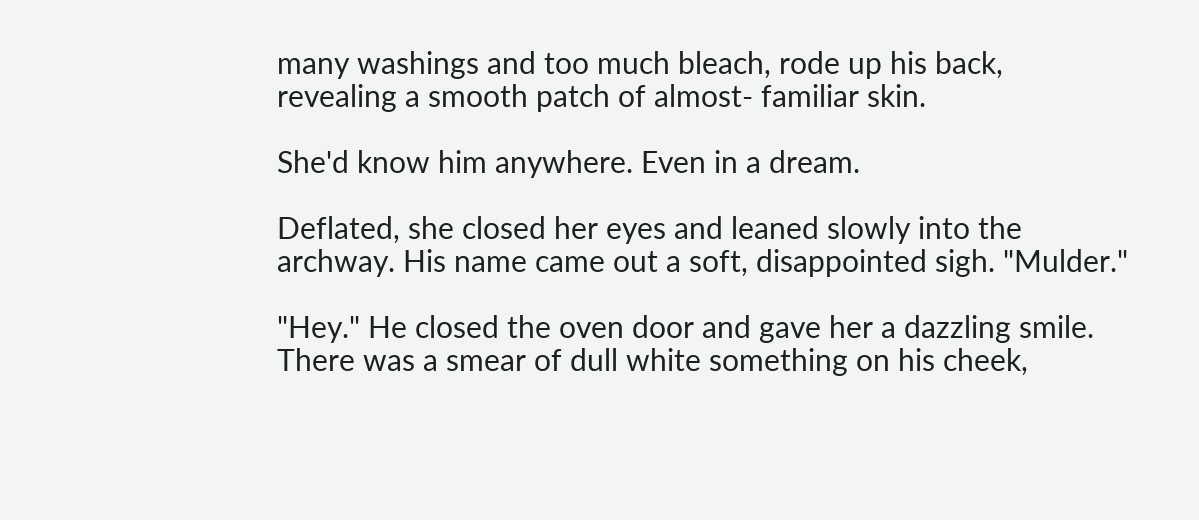many washings and too much bleach, rode up his back, revealing a smooth patch of almost- familiar skin.

She'd know him anywhere. Even in a dream.

Deflated, she closed her eyes and leaned slowly into the archway. His name came out a soft, disappointed sigh. "Mulder."

"Hey." He closed the oven door and gave her a dazzling smile. There was a smear of dull white something on his cheek,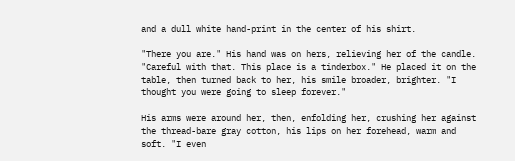and a dull white hand-print in the center of his shirt.

"There you are." His hand was on hers, relieving her of the candle. "Careful with that. This place is a tinderbox." He placed it on the table, then turned back to her, his smile broader, brighter. "I thought you were going to sleep forever."

His arms were around her, then, enfolding her, crushing her against the thread-bare gray cotton, his lips on her forehead, warm and soft. "I even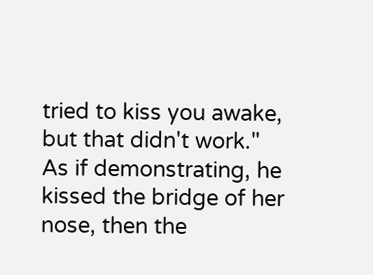tried to kiss you awake, but that didn't work." As if demonstrating, he kissed the bridge of her nose, then the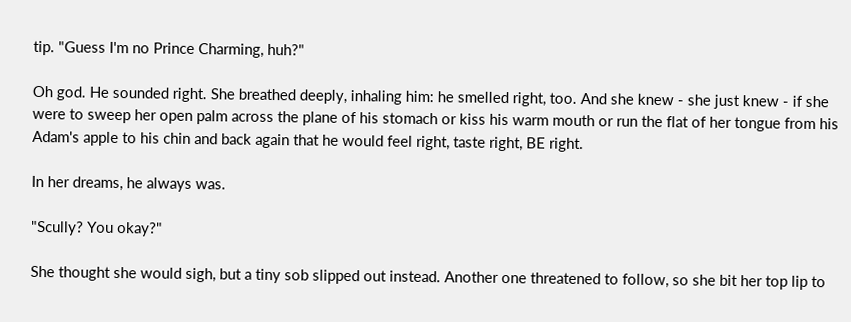tip. "Guess I'm no Prince Charming, huh?"

Oh god. He sounded right. She breathed deeply, inhaling him: he smelled right, too. And she knew - she just knew - if she were to sweep her open palm across the plane of his stomach or kiss his warm mouth or run the flat of her tongue from his Adam's apple to his chin and back again that he would feel right, taste right, BE right.

In her dreams, he always was.

"Scully? You okay?"

She thought she would sigh, but a tiny sob slipped out instead. Another one threatened to follow, so she bit her top lip to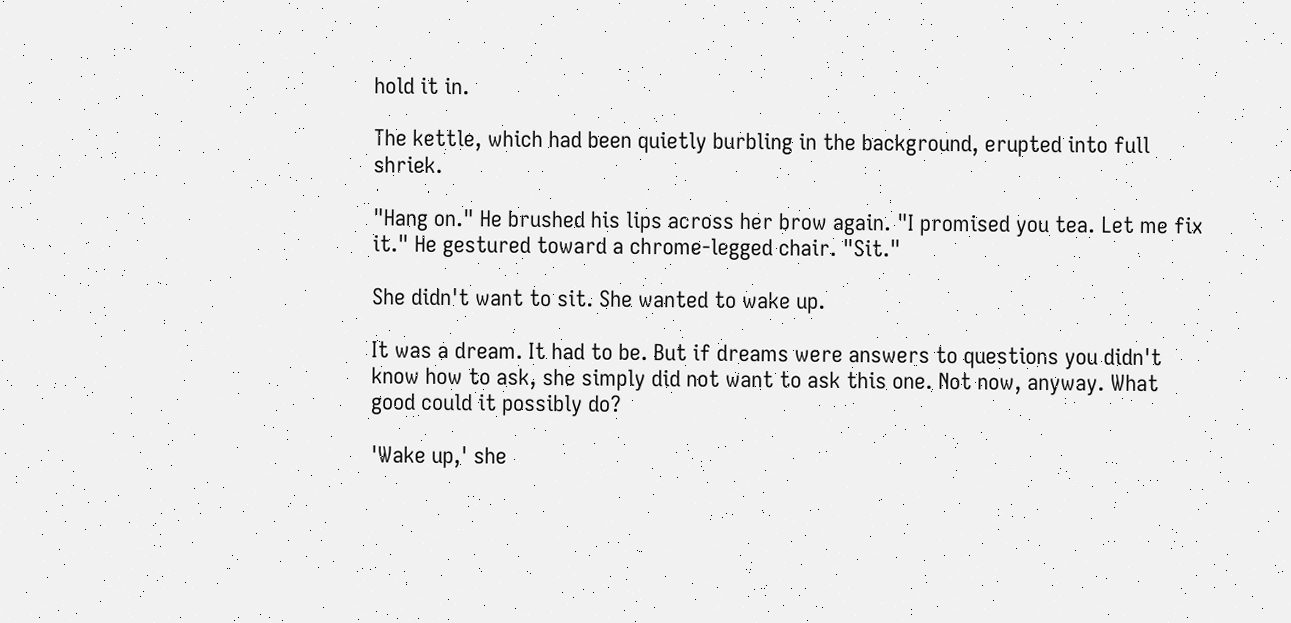hold it in.

The kettle, which had been quietly burbling in the background, erupted into full shriek.

"Hang on." He brushed his lips across her brow again. "I promised you tea. Let me fix it." He gestured toward a chrome-legged chair. "Sit."

She didn't want to sit. She wanted to wake up.

It was a dream. It had to be. But if dreams were answers to questions you didn't know how to ask, she simply did not want to ask this one. Not now, anyway. What good could it possibly do?

'Wake up,' she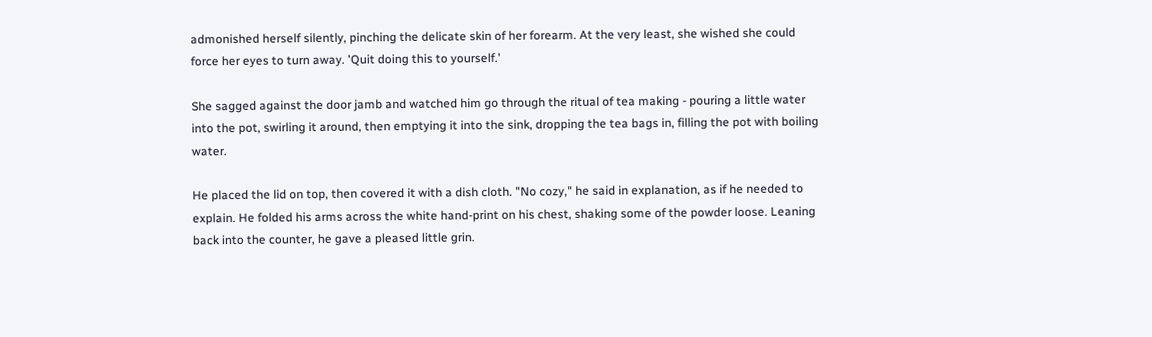admonished herself silently, pinching the delicate skin of her forearm. At the very least, she wished she could force her eyes to turn away. 'Quit doing this to yourself.'

She sagged against the door jamb and watched him go through the ritual of tea making - pouring a little water into the pot, swirling it around, then emptying it into the sink, dropping the tea bags in, filling the pot with boiling water.

He placed the lid on top, then covered it with a dish cloth. "No cozy," he said in explanation, as if he needed to explain. He folded his arms across the white hand-print on his chest, shaking some of the powder loose. Leaning back into the counter, he gave a pleased little grin.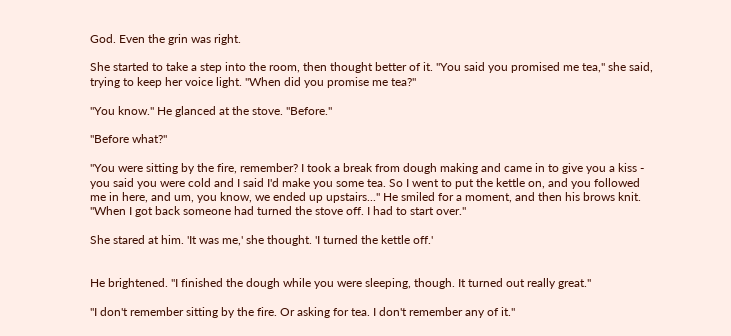God. Even the grin was right.

She started to take a step into the room, then thought better of it. "You said you promised me tea," she said, trying to keep her voice light. "When did you promise me tea?"

"You know." He glanced at the stove. "Before."

"Before what?"

"You were sitting by the fire, remember? I took a break from dough making and came in to give you a kiss - you said you were cold and I said I'd make you some tea. So I went to put the kettle on, and you followed me in here, and um, you know, we ended up upstairs..." He smiled for a moment, and then his brows knit. "When I got back someone had turned the stove off. I had to start over."

She stared at him. 'It was me,' she thought. 'I turned the kettle off.'


He brightened. "I finished the dough while you were sleeping, though. It turned out really great."

"I don't remember sitting by the fire. Or asking for tea. I don't remember any of it."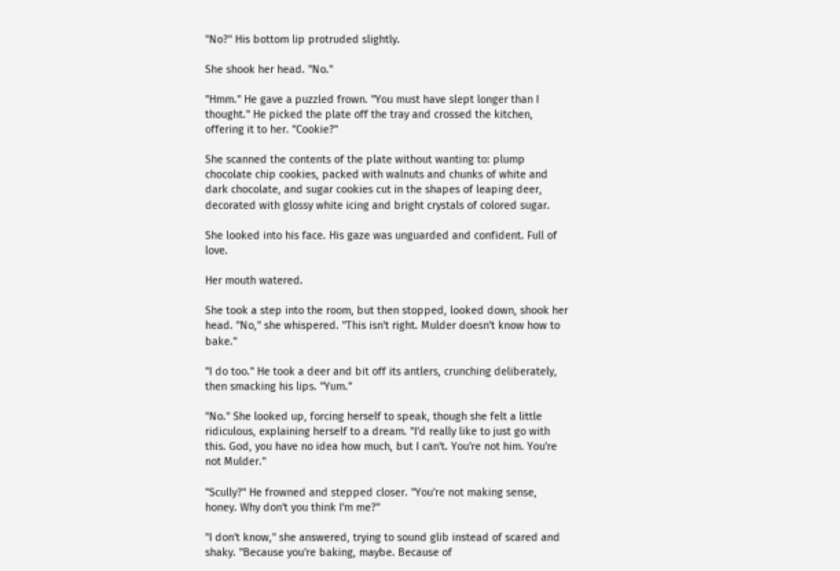"No?" His bottom lip protruded slightly.

She shook her head. "No."

"Hmm." He gave a puzzled frown. "You must have slept longer than I thought." He picked the plate off the tray and crossed the kitchen, offering it to her. "Cookie?"

She scanned the contents of the plate without wanting to: plump chocolate chip cookies, packed with walnuts and chunks of white and dark chocolate, and sugar cookies cut in the shapes of leaping deer, decorated with glossy white icing and bright crystals of colored sugar.

She looked into his face. His gaze was unguarded and confident. Full of love.

Her mouth watered.

She took a step into the room, but then stopped, looked down, shook her head. "No," she whispered. "This isn't right. Mulder doesn't know how to bake."

"I do too." He took a deer and bit off its antlers, crunching deliberately, then smacking his lips. "Yum."

"No." She looked up, forcing herself to speak, though she felt a little ridiculous, explaining herself to a dream. "I'd really like to just go with this. God, you have no idea how much, but I can't. You're not him. You're not Mulder."

"Scully?" He frowned and stepped closer. "You're not making sense, honey. Why don't you think I'm me?"

"I don't know," she answered, trying to sound glib instead of scared and shaky. "Because you're baking, maybe. Because of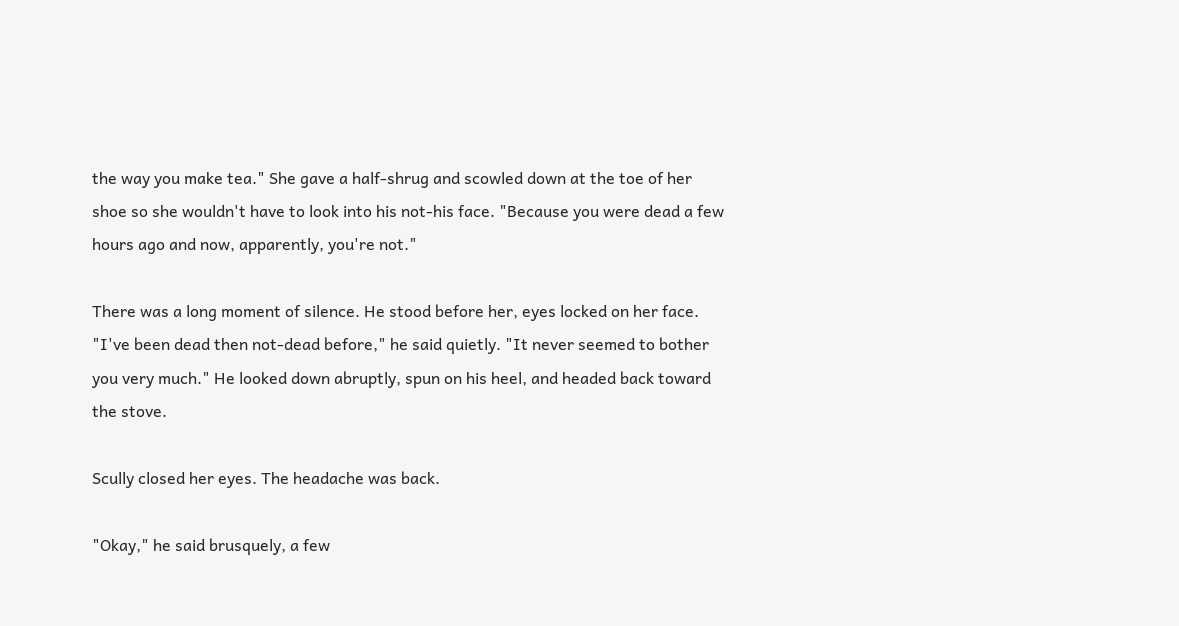the way you make tea." She gave a half-shrug and scowled down at the toe of her shoe so she wouldn't have to look into his not-his face. "Because you were dead a few hours ago and now, apparently, you're not."

There was a long moment of silence. He stood before her, eyes locked on her face. "I've been dead then not-dead before," he said quietly. "It never seemed to bother you very much." He looked down abruptly, spun on his heel, and headed back toward the stove.

Scully closed her eyes. The headache was back.

"Okay," he said brusquely, a few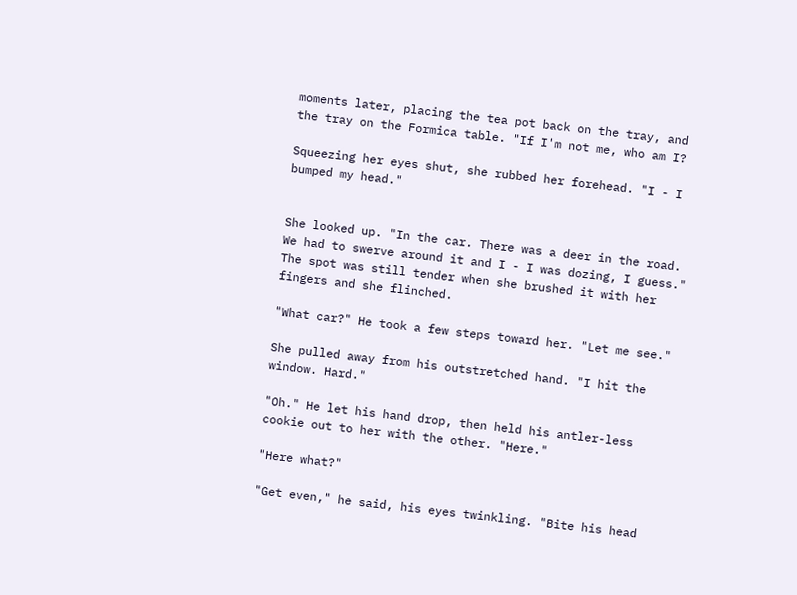moments later, placing the tea pot back on the tray, and the tray on the Formica table. "If I'm not me, who am I?

Squeezing her eyes shut, she rubbed her forehead. "I - I bumped my head."


She looked up. "In the car. There was a deer in the road. We had to swerve around it and I - I was dozing, I guess." The spot was still tender when she brushed it with her fingers and she flinched.

"What car?" He took a few steps toward her. "Let me see."

She pulled away from his outstretched hand. "I hit the window. Hard."

"Oh." He let his hand drop, then held his antler-less cookie out to her with the other. "Here."

"Here what?"

"Get even," he said, his eyes twinkling. "Bite his head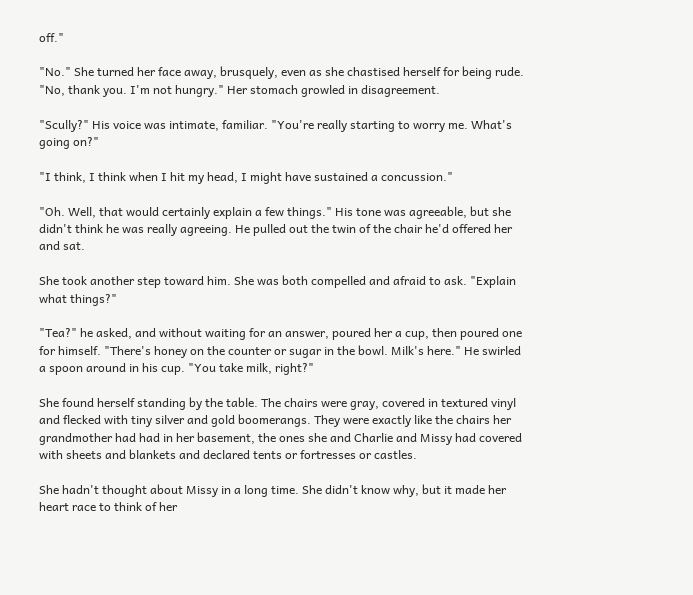off."

"No." She turned her face away, brusquely, even as she chastised herself for being rude. "No, thank you. I'm not hungry." Her stomach growled in disagreement.

"Scully?" His voice was intimate, familiar. "You're really starting to worry me. What's going on?"

"I think, I think when I hit my head, I might have sustained a concussion."

"Oh. Well, that would certainly explain a few things." His tone was agreeable, but she didn't think he was really agreeing. He pulled out the twin of the chair he'd offered her and sat.

She took another step toward him. She was both compelled and afraid to ask. "Explain what things?"

"Tea?" he asked, and without waiting for an answer, poured her a cup, then poured one for himself. "There's honey on the counter or sugar in the bowl. Milk's here." He swirled a spoon around in his cup. "You take milk, right?"

She found herself standing by the table. The chairs were gray, covered in textured vinyl and flecked with tiny silver and gold boomerangs. They were exactly like the chairs her grandmother had had in her basement, the ones she and Charlie and Missy had covered with sheets and blankets and declared tents or fortresses or castles.

She hadn't thought about Missy in a long time. She didn't know why, but it made her heart race to think of her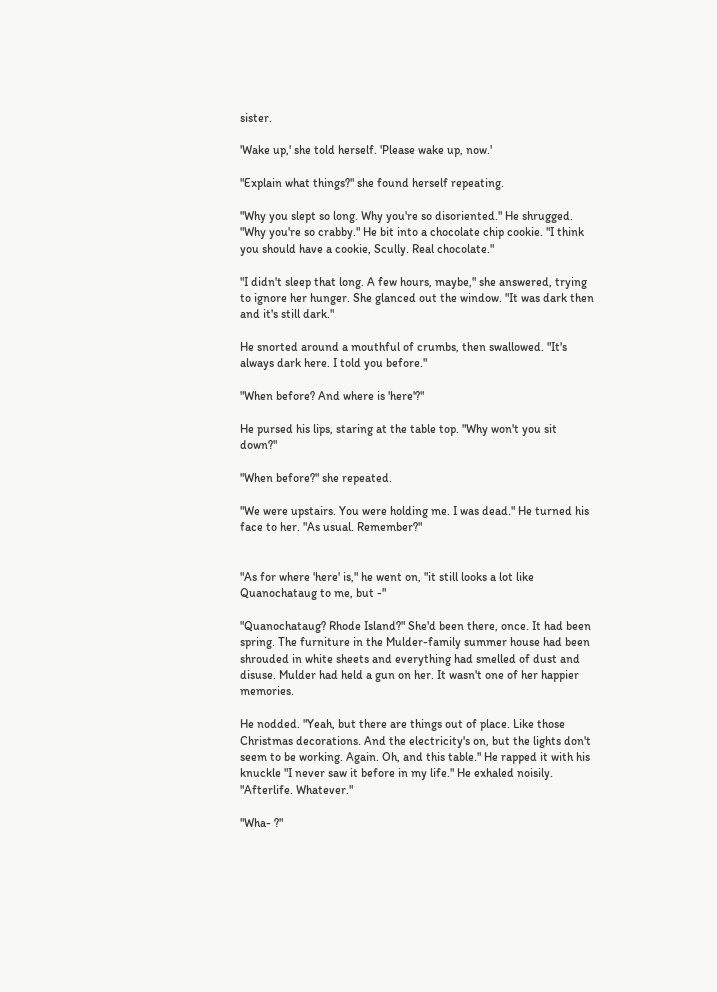sister.

'Wake up,' she told herself. 'Please wake up, now.'

"Explain what things?" she found herself repeating.

"Why you slept so long. Why you're so disoriented." He shrugged. "Why you're so crabby." He bit into a chocolate chip cookie. "I think you should have a cookie, Scully. Real chocolate."

"I didn't sleep that long. A few hours, maybe," she answered, trying to ignore her hunger. She glanced out the window. "It was dark then and it's still dark."

He snorted around a mouthful of crumbs, then swallowed. "It's always dark here. I told you before."

"When before? And where is 'here'?"

He pursed his lips, staring at the table top. "Why won't you sit down?"

"When before?" she repeated.

"We were upstairs. You were holding me. I was dead." He turned his face to her. "As usual. Remember?"


"As for where 'here' is," he went on, "it still looks a lot like Quanochataug to me, but -"

"Quanochataug? Rhode Island?" She'd been there, once. It had been spring. The furniture in the Mulder-family summer house had been shrouded in white sheets and everything had smelled of dust and disuse. Mulder had held a gun on her. It wasn't one of her happier memories.

He nodded. "Yeah, but there are things out of place. Like those Christmas decorations. And the electricity's on, but the lights don't seem to be working. Again. Oh, and this table." He rapped it with his knuckle "I never saw it before in my life." He exhaled noisily. "Afterlife. Whatever."

"Wha- ?"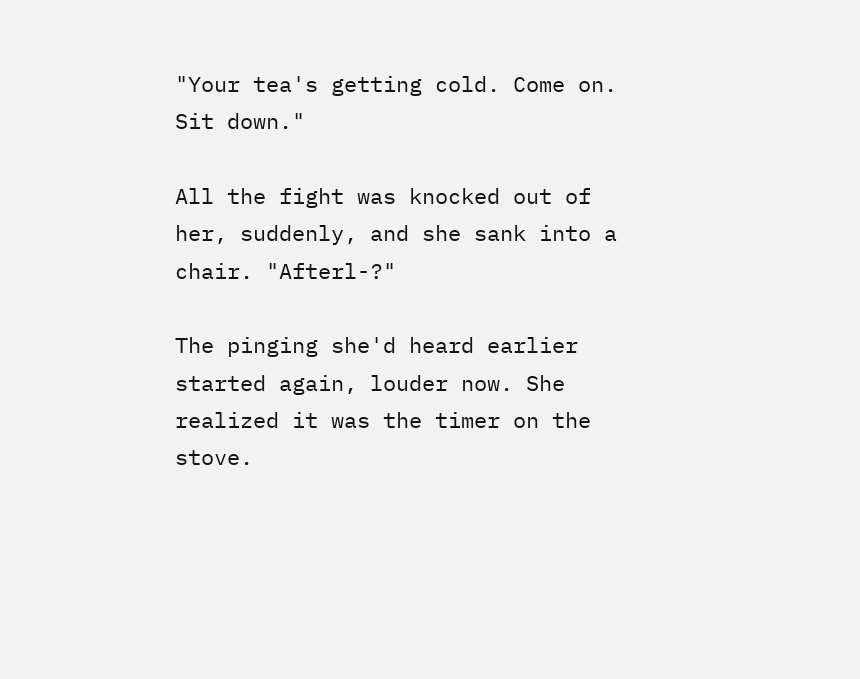"Your tea's getting cold. Come on. Sit down."

All the fight was knocked out of her, suddenly, and she sank into a chair. "Afterl-?"

The pinging she'd heard earlier started again, louder now. She realized it was the timer on the stove.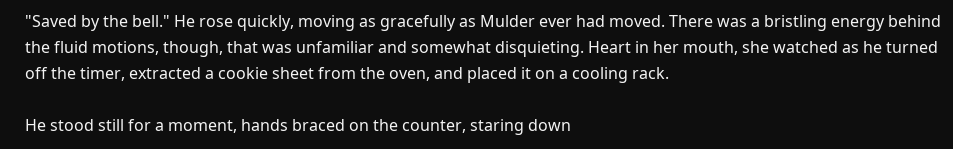"Saved by the bell." He rose quickly, moving as gracefully as Mulder ever had moved. There was a bristling energy behind the fluid motions, though, that was unfamiliar and somewhat disquieting. Heart in her mouth, she watched as he turned off the timer, extracted a cookie sheet from the oven, and placed it on a cooling rack.

He stood still for a moment, hands braced on the counter, staring down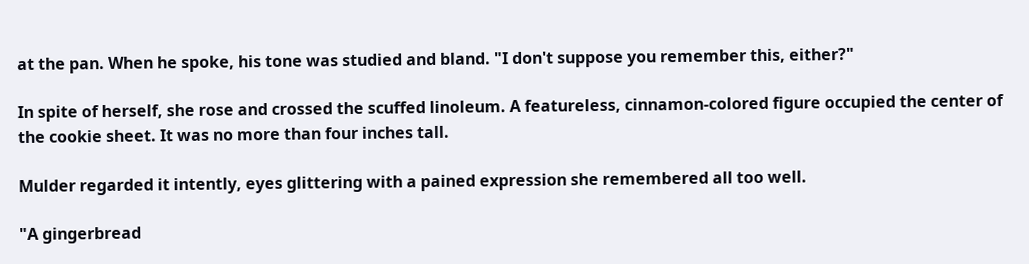at the pan. When he spoke, his tone was studied and bland. "I don't suppose you remember this, either?"

In spite of herself, she rose and crossed the scuffed linoleum. A featureless, cinnamon-colored figure occupied the center of the cookie sheet. It was no more than four inches tall.

Mulder regarded it intently, eyes glittering with a pained expression she remembered all too well.

"A gingerbread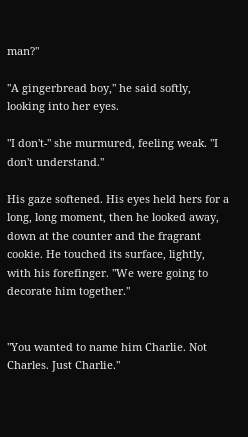man?"

"A gingerbread boy," he said softly, looking into her eyes.

"I don't-" she murmured, feeling weak. "I don't understand."

His gaze softened. His eyes held hers for a long, long moment, then he looked away, down at the counter and the fragrant cookie. He touched its surface, lightly, with his forefinger. "We were going to decorate him together."


"You wanted to name him Charlie. Not Charles. Just Charlie."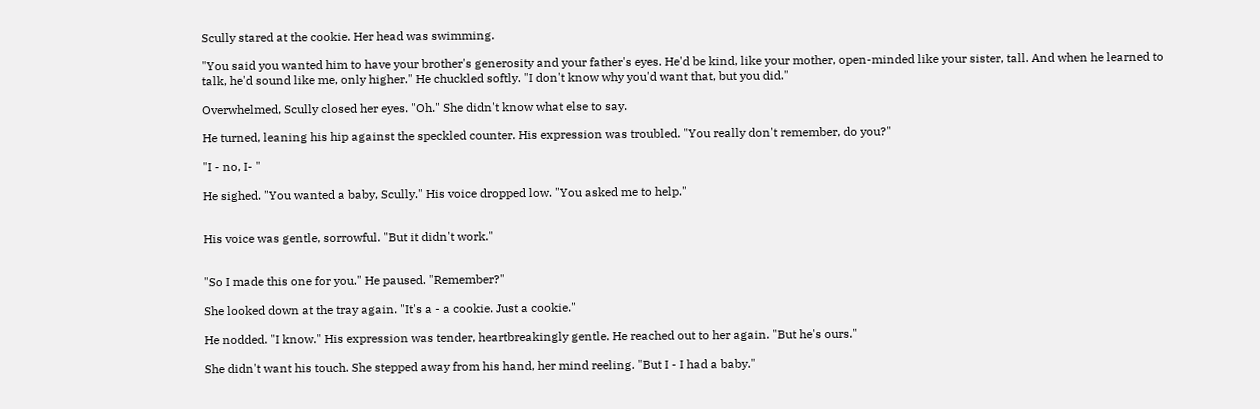Scully stared at the cookie. Her head was swimming.

"You said you wanted him to have your brother's generosity and your father's eyes. He'd be kind, like your mother, open-minded like your sister, tall. And when he learned to talk, he'd sound like me, only higher." He chuckled softly. "I don't know why you'd want that, but you did."

Overwhelmed, Scully closed her eyes. "Oh." She didn't know what else to say.

He turned, leaning his hip against the speckled counter. His expression was troubled. "You really don't remember, do you?"

"I - no, I- "

He sighed. "You wanted a baby, Scully." His voice dropped low. "You asked me to help."


His voice was gentle, sorrowful. "But it didn't work."


"So I made this one for you." He paused. "Remember?"

She looked down at the tray again. "It's a - a cookie. Just a cookie."

He nodded. "I know." His expression was tender, heartbreakingly gentle. He reached out to her again. "But he's ours."

She didn't want his touch. She stepped away from his hand, her mind reeling. "But I - I had a baby."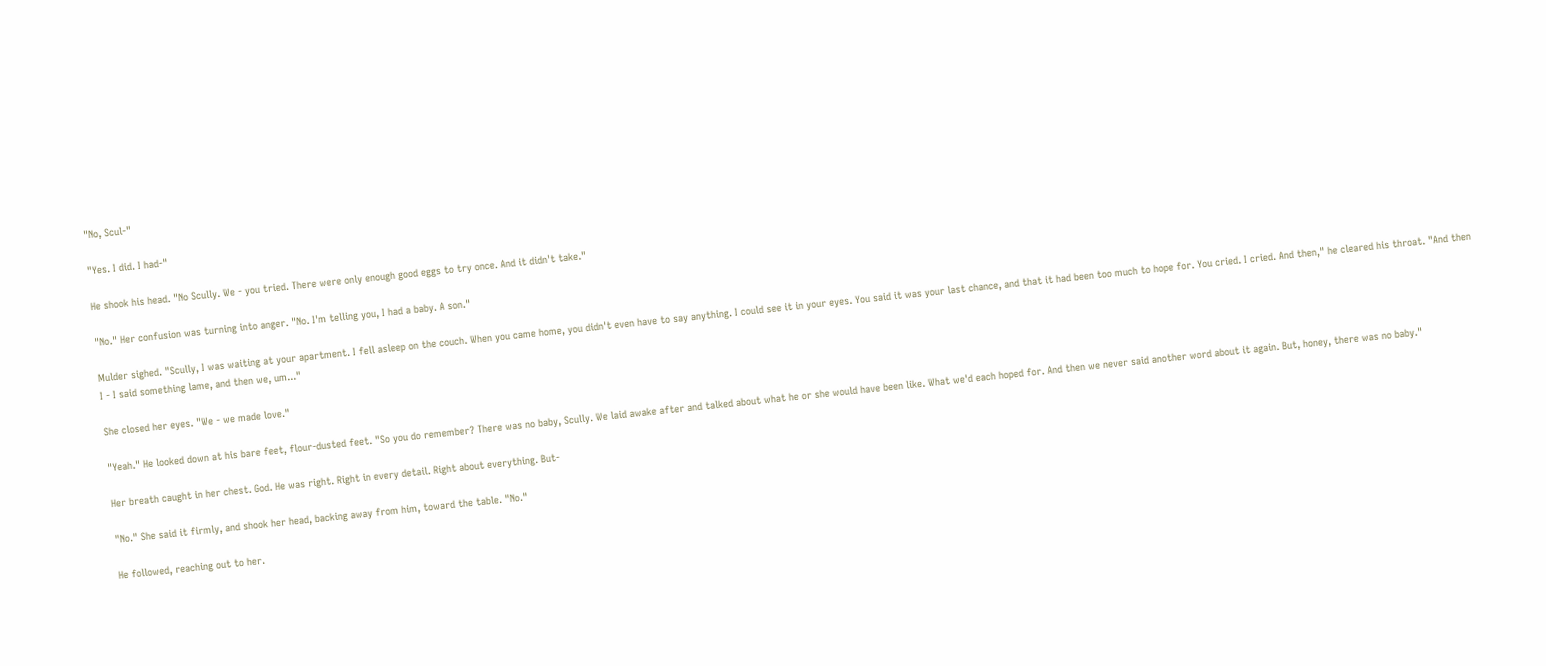"No, Scul-"

"Yes. I did. I had-"

He shook his head. "No Scully. We - you tried. There were only enough good eggs to try once. And it didn't take."

"No." Her confusion was turning into anger. "No. I'm telling you, I had a baby. A son."

Mulder sighed. "Scully, I was waiting at your apartment. I fell asleep on the couch. When you came home, you didn't even have to say anything. I could see it in your eyes. You said it was your last chance, and that it had been too much to hope for. You cried. I cried. And then," he cleared his throat. "And then I - I said something lame, and then we, um..."

She closed her eyes. "We - we made love."

"Yeah." He looked down at his bare feet, flour-dusted feet. "So you do remember? There was no baby, Scully. We laid awake after and talked about what he or she would have been like. What we'd each hoped for. And then we never said another word about it again. But, honey, there was no baby."

Her breath caught in her chest. God. He was right. Right in every detail. Right about everything. But-

"No." She said it firmly, and shook her head, backing away from him, toward the table. "No."

He followed, reaching out to her.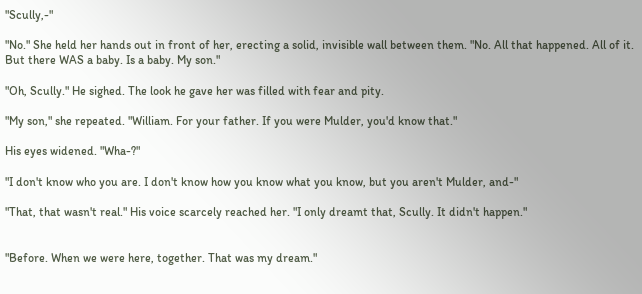"Scully,-"

"No." She held her hands out in front of her, erecting a solid, invisible wall between them. "No. All that happened. All of it. But there WAS a baby. Is a baby. My son."

"Oh, Scully." He sighed. The look he gave her was filled with fear and pity.

"My son," she repeated. "William. For your father. If you were Mulder, you'd know that."

His eyes widened. "Wha-?"

"I don't know who you are. I don't know how you know what you know, but you aren't Mulder, and-"

"That, that wasn't real." His voice scarcely reached her. "I only dreamt that, Scully. It didn't happen."


"Before. When we were here, together. That was my dream."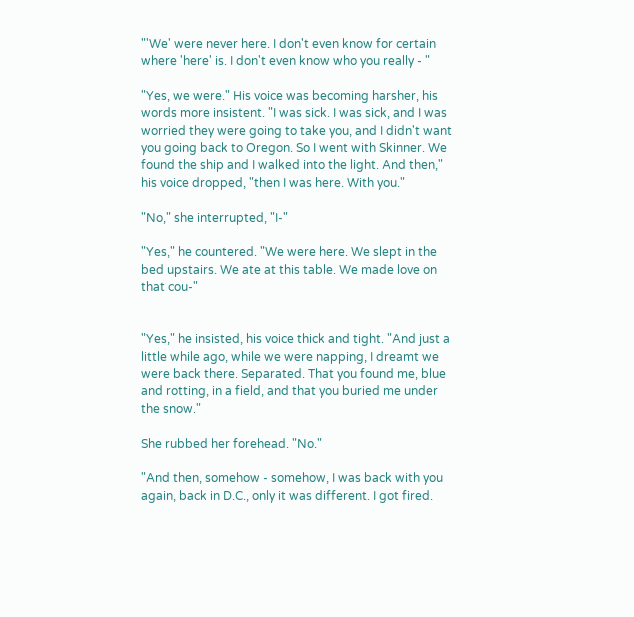"'We' were never here. I don't even know for certain where 'here' is. I don't even know who you really - "

"Yes, we were." His voice was becoming harsher, his words more insistent. "I was sick. I was sick, and I was worried they were going to take you, and I didn't want you going back to Oregon. So I went with Skinner. We found the ship and I walked into the light. And then," his voice dropped, "then I was here. With you."

"No," she interrupted, "I-"

"Yes," he countered. "We were here. We slept in the bed upstairs. We ate at this table. We made love on that cou-"


"Yes," he insisted, his voice thick and tight. "And just a little while ago, while we were napping, I dreamt we were back there. Separated. That you found me, blue and rotting, in a field, and that you buried me under the snow."

She rubbed her forehead. "No."

"And then, somehow - somehow, I was back with you again, back in D.C., only it was different. I got fired.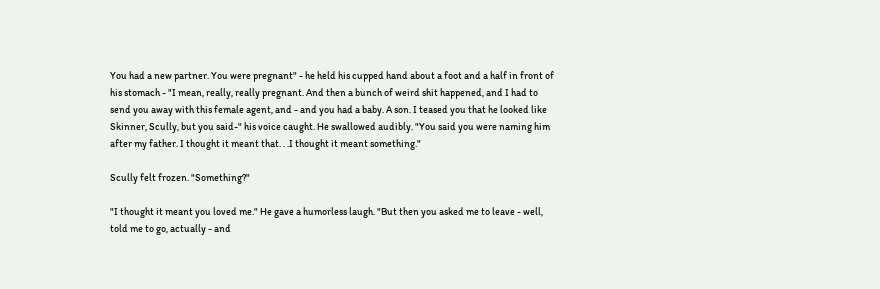You had a new partner. You were pregnant" - he held his cupped hand about a foot and a half in front of his stomach - "I mean, really, really pregnant. And then a bunch of weird shit happened, and I had to send you away with this female agent, and - and you had a baby. A son. I teased you that he looked like Skinner, Scully, but you said-" his voice caught. He swallowed audibly. "You said you were naming him after my father. I thought it meant that. . .I thought it meant something."

Scully felt frozen. "Something?"

"I thought it meant you loved me." He gave a humorless laugh. "But then you asked me to leave - well, told me to go, actually - and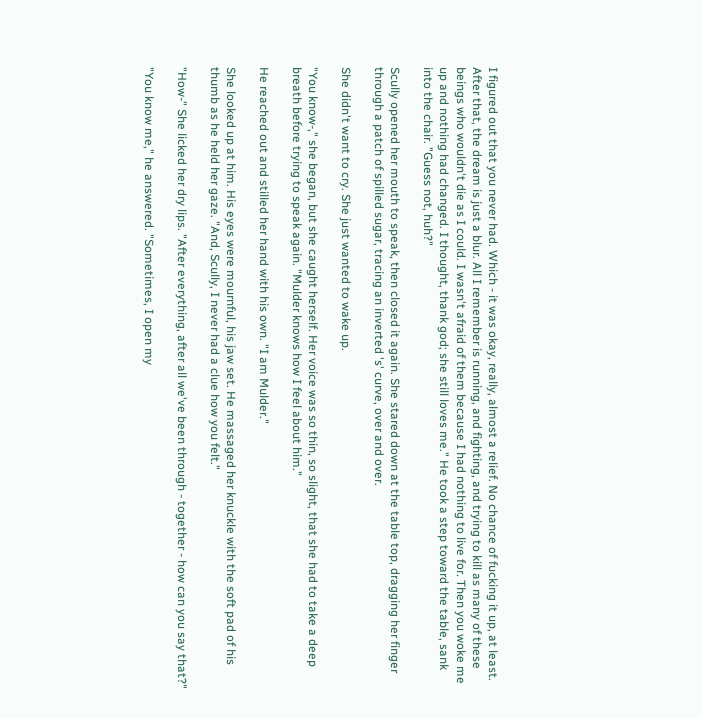I figured out that you never had. Which - it was okay, really, almost a relief. No chance of fucking it up, at least. After that, the dream is just a blur. All I remember is running, and fighting, and trying to kill as many of these beings who wouldn't die as I could. I wasn't afraid of them because I had nothing to live for. Then you woke me up and nothing had changed. I thought, thank god; she still loves me." He took a step toward the table, sank into the chair. "Guess not, huh?"

Scully opened her mouth to speak, then closed it again. She stared down at the table top, dragging her finger through a patch of spilled sugar, tracing an inverted 's' curve, over and over.

She didn't want to cry. She just wanted to wake up.

"You know-," she began, but she caught herself. Her voice was so thin, so slight, that she had to take a deep breath before trying to speak again. "Mulder knows how I feel about him."

He reached out and stilled her hand with his own. "I am Mulder."

She looked up at him. His eyes were mournful, his jaw set. He massaged her knuckle with the soft pad of his thumb as he held her gaze. "And, Scully, I never had a clue how you felt."

"How-" She licked her dry lips. "After everything, after all we've been through - together - how can you say that?"

"You know me," he answered. "Sometimes, I open my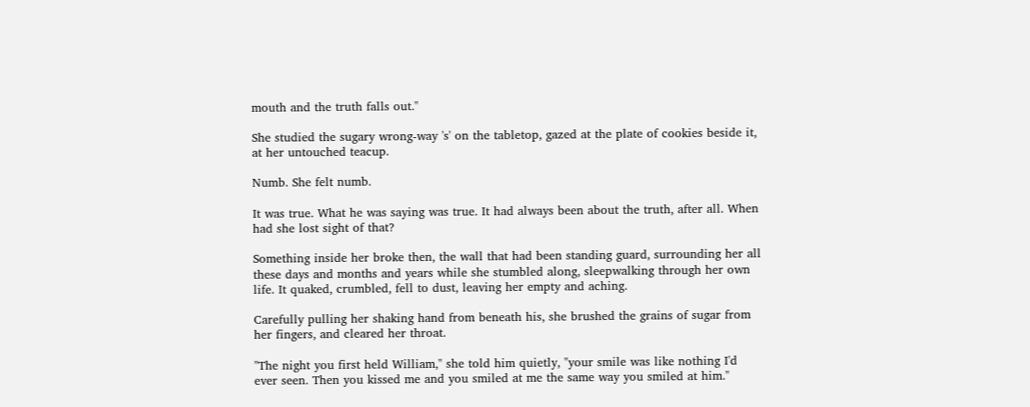mouth and the truth falls out."

She studied the sugary wrong-way 's' on the tabletop, gazed at the plate of cookies beside it, at her untouched teacup.

Numb. She felt numb.

It was true. What he was saying was true. It had always been about the truth, after all. When had she lost sight of that?

Something inside her broke then, the wall that had been standing guard, surrounding her all these days and months and years while she stumbled along, sleepwalking through her own life. It quaked, crumbled, fell to dust, leaving her empty and aching.

Carefully pulling her shaking hand from beneath his, she brushed the grains of sugar from her fingers, and cleared her throat.

"The night you first held William," she told him quietly, "your smile was like nothing I'd ever seen. Then you kissed me and you smiled at me the same way you smiled at him."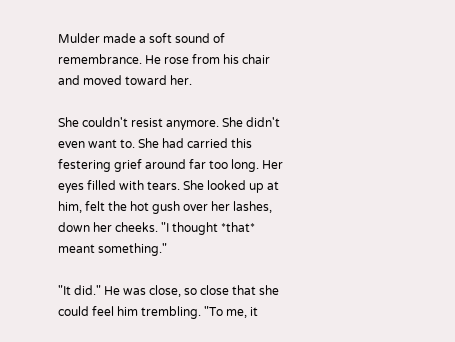Mulder made a soft sound of remembrance. He rose from his chair and moved toward her.

She couldn't resist anymore. She didn't even want to. She had carried this festering grief around far too long. Her eyes filled with tears. She looked up at him, felt the hot gush over her lashes, down her cheeks. "I thought *that* meant something."

"It did." He was close, so close that she could feel him trembling. "To me, it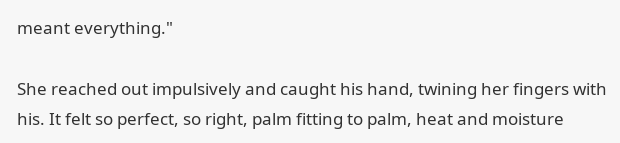meant everything."

She reached out impulsively and caught his hand, twining her fingers with his. It felt so perfect, so right, palm fitting to palm, heat and moisture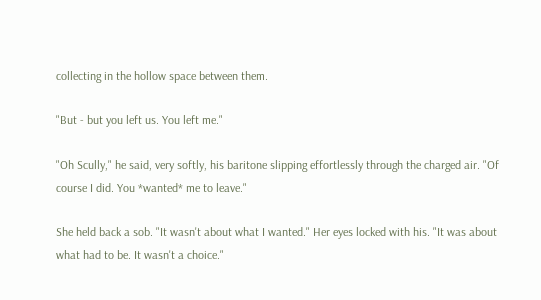collecting in the hollow space between them.

"But - but you left us. You left me."

"Oh Scully," he said, very softly, his baritone slipping effortlessly through the charged air. "Of course I did. You *wanted* me to leave."

She held back a sob. "It wasn't about what I wanted." Her eyes locked with his. "It was about what had to be. It wasn't a choice."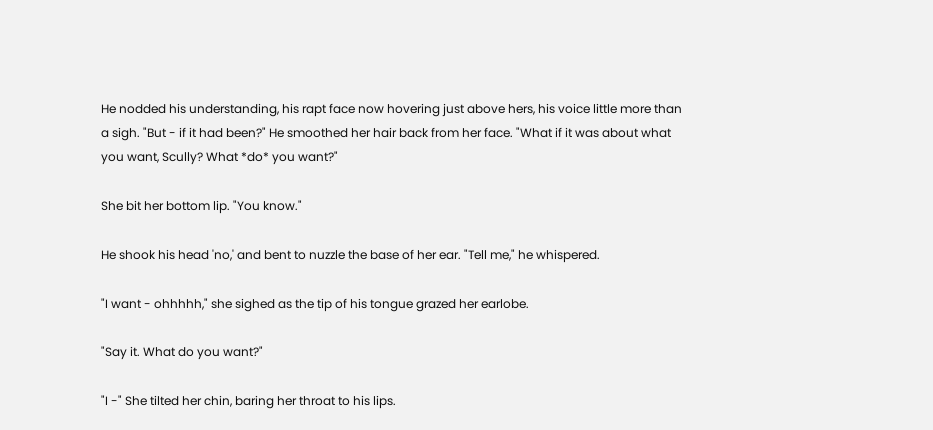He nodded his understanding, his rapt face now hovering just above hers, his voice little more than a sigh. "But - if it had been?" He smoothed her hair back from her face. "What if it was about what you want, Scully? What *do* you want?"

She bit her bottom lip. "You know."

He shook his head 'no,' and bent to nuzzle the base of her ear. "Tell me," he whispered.

"I want - ohhhhh," she sighed as the tip of his tongue grazed her earlobe.

"Say it. What do you want?"

"I -" She tilted her chin, baring her throat to his lips.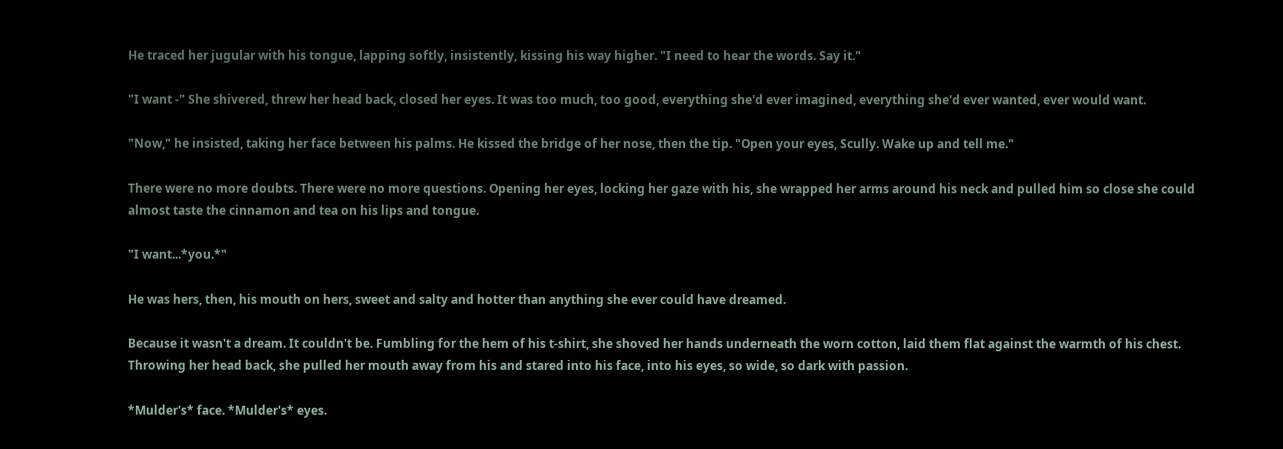He traced her jugular with his tongue, lapping softly, insistently, kissing his way higher. "I need to hear the words. Say it."

"I want -" She shivered, threw her head back, closed her eyes. It was too much, too good, everything she'd ever imagined, everything she'd ever wanted, ever would want.

"Now," he insisted, taking her face between his palms. He kissed the bridge of her nose, then the tip. "Open your eyes, Scully. Wake up and tell me."

There were no more doubts. There were no more questions. Opening her eyes, locking her gaze with his, she wrapped her arms around his neck and pulled him so close she could almost taste the cinnamon and tea on his lips and tongue.

"I want...*you.*"

He was hers, then, his mouth on hers, sweet and salty and hotter than anything she ever could have dreamed.

Because it wasn't a dream. It couldn't be. Fumbling for the hem of his t-shirt, she shoved her hands underneath the worn cotton, laid them flat against the warmth of his chest. Throwing her head back, she pulled her mouth away from his and stared into his face, into his eyes, so wide, so dark with passion.

*Mulder's* face. *Mulder's* eyes.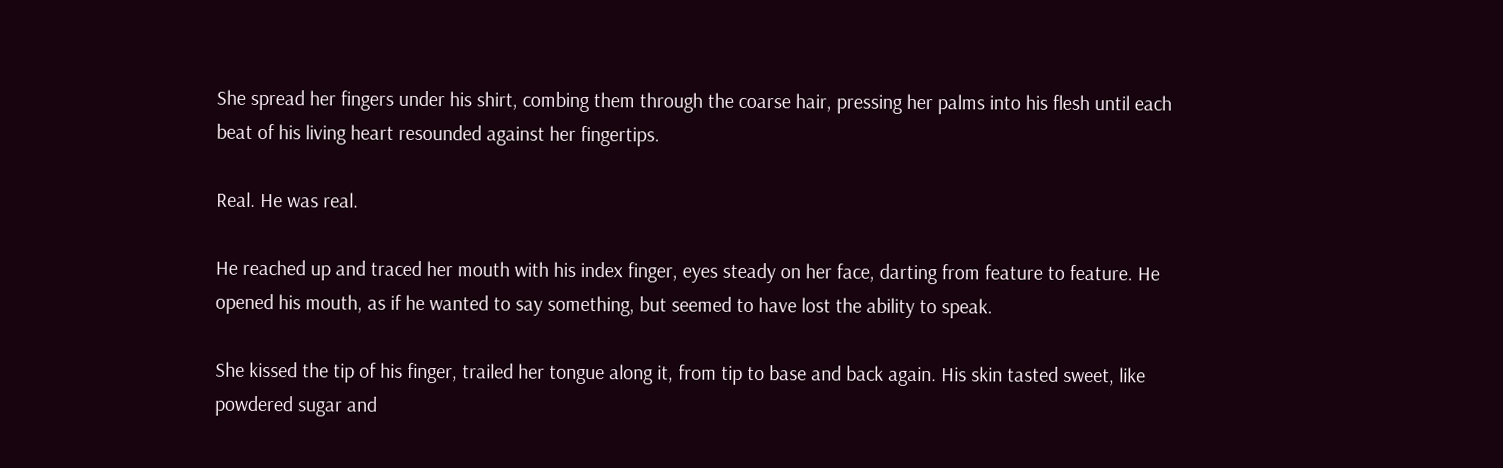She spread her fingers under his shirt, combing them through the coarse hair, pressing her palms into his flesh until each beat of his living heart resounded against her fingertips.

Real. He was real.

He reached up and traced her mouth with his index finger, eyes steady on her face, darting from feature to feature. He opened his mouth, as if he wanted to say something, but seemed to have lost the ability to speak.

She kissed the tip of his finger, trailed her tongue along it, from tip to base and back again. His skin tasted sweet, like powdered sugar and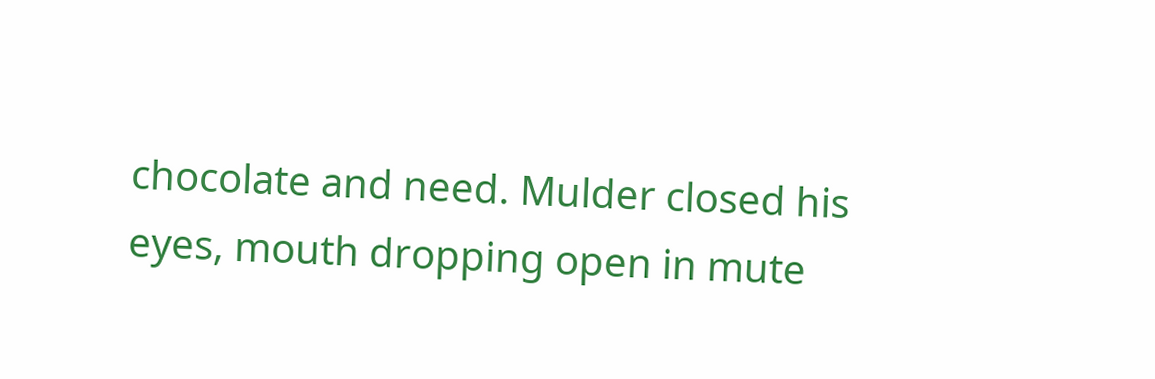chocolate and need. Mulder closed his eyes, mouth dropping open in mute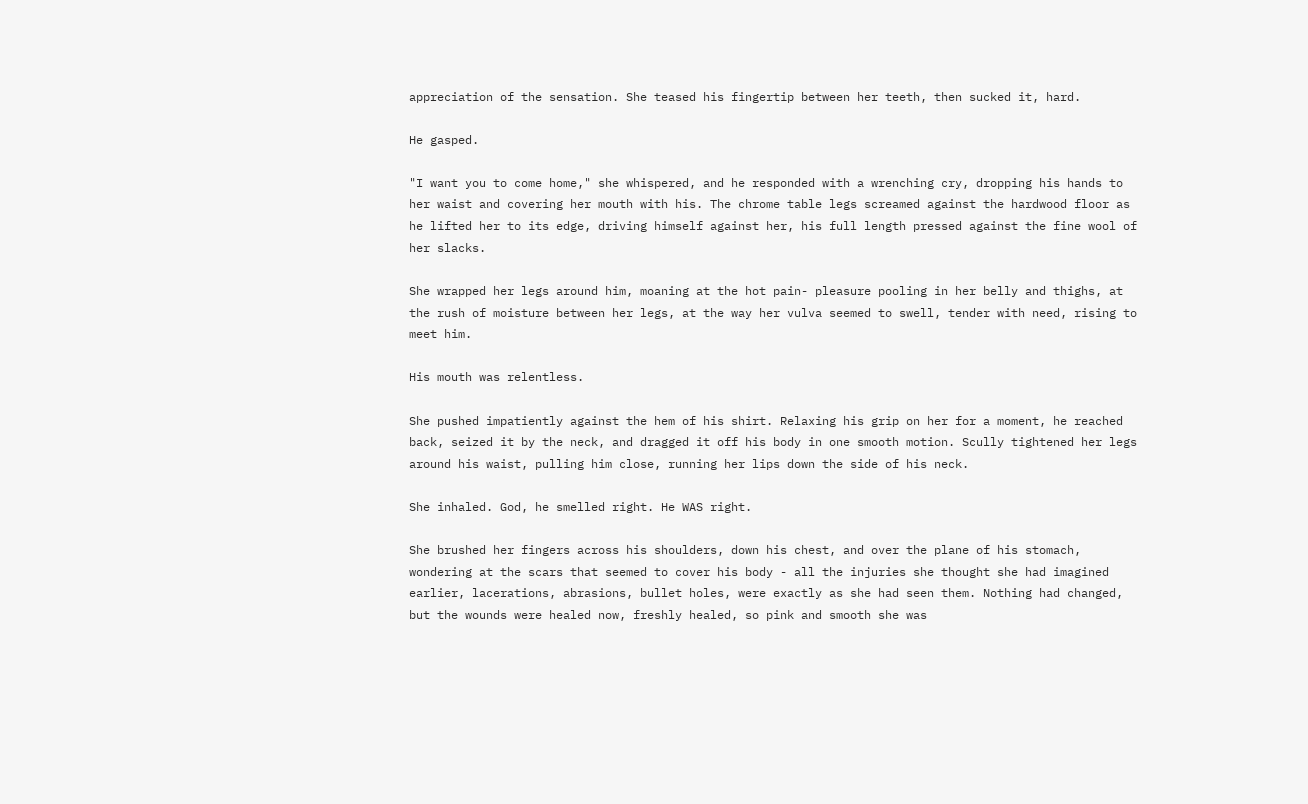appreciation of the sensation. She teased his fingertip between her teeth, then sucked it, hard.

He gasped.

"I want you to come home," she whispered, and he responded with a wrenching cry, dropping his hands to her waist and covering her mouth with his. The chrome table legs screamed against the hardwood floor as he lifted her to its edge, driving himself against her, his full length pressed against the fine wool of her slacks.

She wrapped her legs around him, moaning at the hot pain- pleasure pooling in her belly and thighs, at the rush of moisture between her legs, at the way her vulva seemed to swell, tender with need, rising to meet him.

His mouth was relentless.

She pushed impatiently against the hem of his shirt. Relaxing his grip on her for a moment, he reached back, seized it by the neck, and dragged it off his body in one smooth motion. Scully tightened her legs around his waist, pulling him close, running her lips down the side of his neck.

She inhaled. God, he smelled right. He WAS right.

She brushed her fingers across his shoulders, down his chest, and over the plane of his stomach, wondering at the scars that seemed to cover his body - all the injuries she thought she had imagined earlier, lacerations, abrasions, bullet holes, were exactly as she had seen them. Nothing had changed, but the wounds were healed now, freshly healed, so pink and smooth she was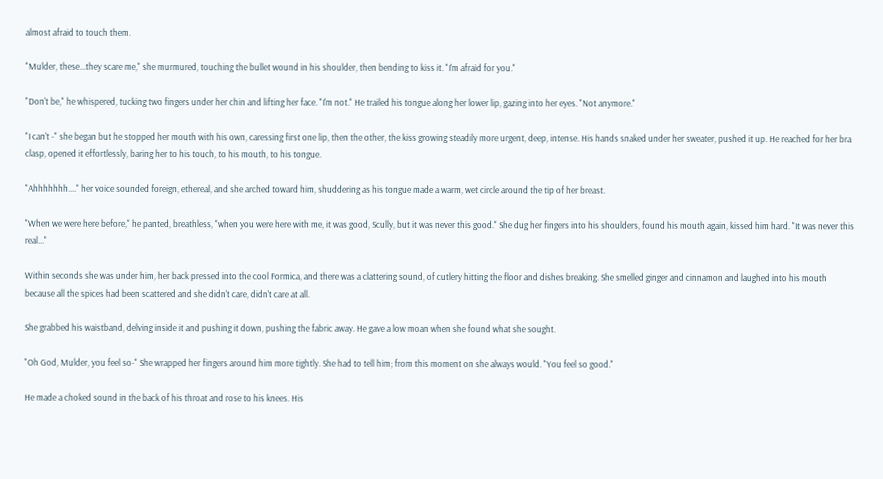almost afraid to touch them.

"Mulder, these...they scare me," she murmured, touching the bullet wound in his shoulder, then bending to kiss it. "I'm afraid for you."

"Don't be," he whispered, tucking two fingers under her chin and lifting her face. "I'm not." He trailed his tongue along her lower lip, gazing into her eyes. "Not anymore."

"I can't -" she began but he stopped her mouth with his own, caressing first one lip, then the other, the kiss growing steadily more urgent, deep, intense. His hands snaked under her sweater, pushed it up. He reached for her bra clasp, opened it effortlessly, baring her to his touch, to his mouth, to his tongue.

"Ahhhhhhh...." her voice sounded foreign, ethereal, and she arched toward him, shuddering as his tongue made a warm, wet circle around the tip of her breast.

"When we were here before," he panted, breathless, "when you were here with me, it was good, Scully, but it was never this good." She dug her fingers into his shoulders, found his mouth again, kissed him hard. "It was never this real..."

Within seconds she was under him, her back pressed into the cool Formica, and there was a clattering sound, of cutlery hitting the floor and dishes breaking. She smelled ginger and cinnamon and laughed into his mouth because all the spices had been scattered and she didn't care, didn't care at all.

She grabbed his waistband, delving inside it and pushing it down, pushing the fabric away. He gave a low moan when she found what she sought.

"Oh God, Mulder, you feel so-" She wrapped her fingers around him more tightly. She had to tell him; from this moment on she always would. "You feel so good."

He made a choked sound in the back of his throat and rose to his knees. His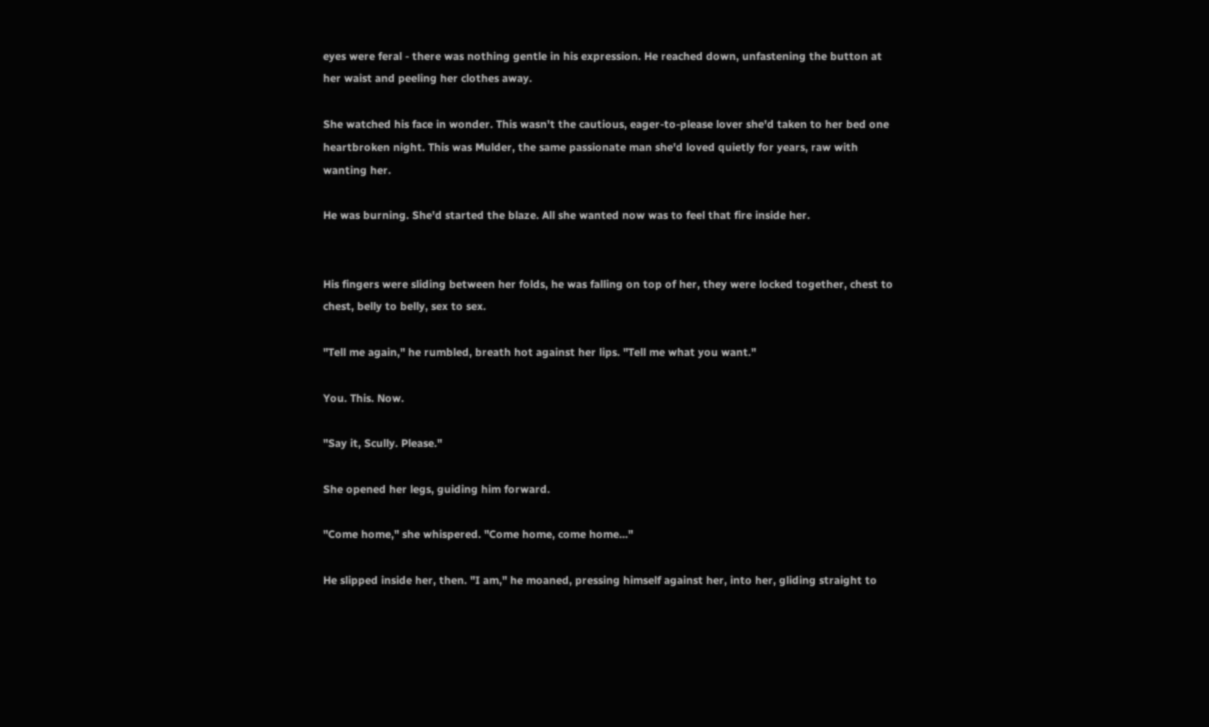eyes were feral - there was nothing gentle in his expression. He reached down, unfastening the button at her waist and peeling her clothes away.

She watched his face in wonder. This wasn't the cautious, eager-to-please lover she'd taken to her bed one heartbroken night. This was Mulder, the same passionate man she'd loved quietly for years, raw with wanting her.

He was burning. She'd started the blaze. All she wanted now was to feel that fire inside her.


His fingers were sliding between her folds, he was falling on top of her, they were locked together, chest to chest, belly to belly, sex to sex.

"Tell me again," he rumbled, breath hot against her lips. "Tell me what you want."

You. This. Now.

"Say it, Scully. Please."

She opened her legs, guiding him forward.

"Come home," she whispered. "Come home, come home..."

He slipped inside her, then. "I am," he moaned, pressing himself against her, into her, gliding straight to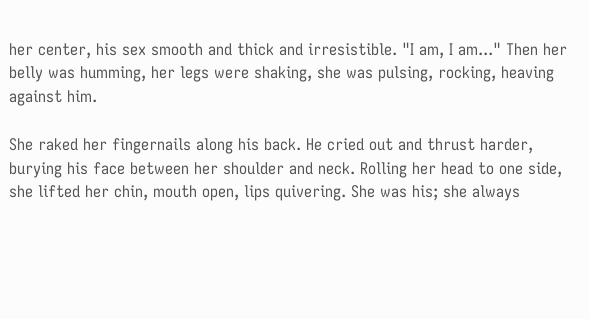her center, his sex smooth and thick and irresistible. "I am, I am..." Then her belly was humming, her legs were shaking, she was pulsing, rocking, heaving against him.

She raked her fingernails along his back. He cried out and thrust harder, burying his face between her shoulder and neck. Rolling her head to one side, she lifted her chin, mouth open, lips quivering. She was his; she always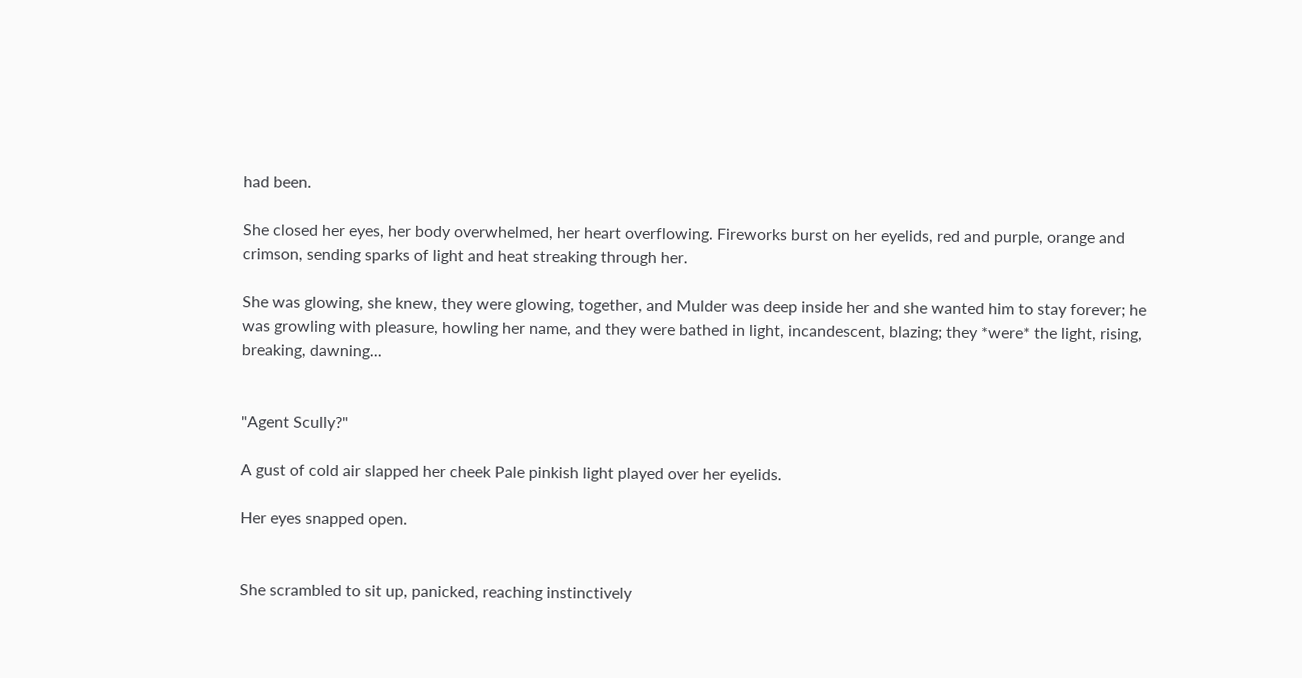had been.

She closed her eyes, her body overwhelmed, her heart overflowing. Fireworks burst on her eyelids, red and purple, orange and crimson, sending sparks of light and heat streaking through her.

She was glowing, she knew, they were glowing, together, and Mulder was deep inside her and she wanted him to stay forever; he was growling with pleasure, howling her name, and they were bathed in light, incandescent, blazing; they *were* the light, rising, breaking, dawning...


"Agent Scully?"

A gust of cold air slapped her cheek Pale pinkish light played over her eyelids.

Her eyes snapped open.


She scrambled to sit up, panicked, reaching instinctively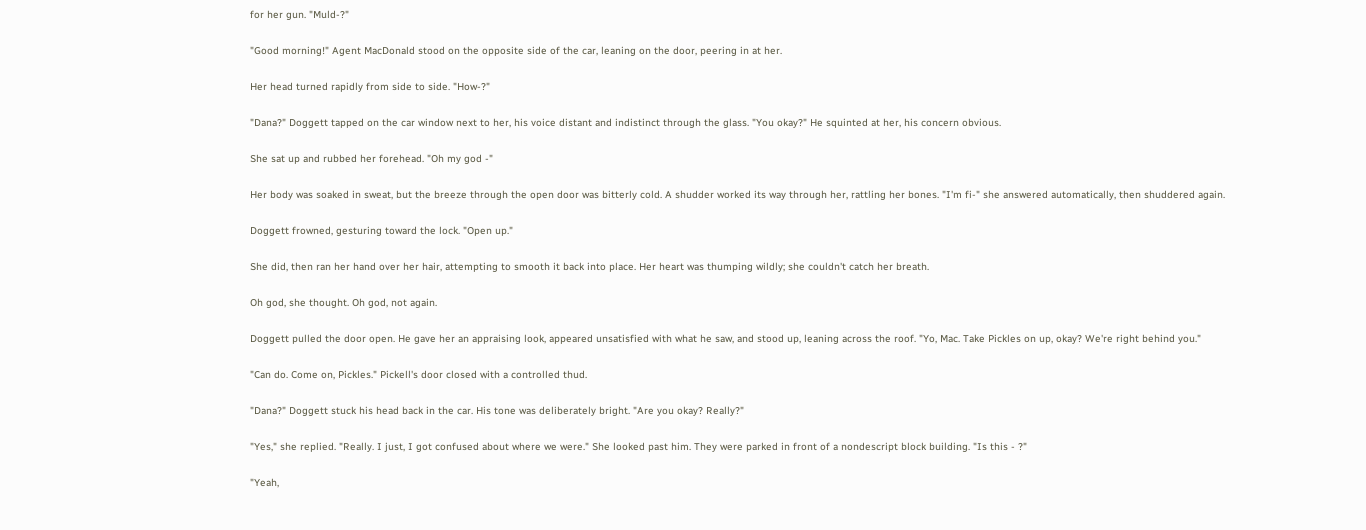for her gun. "Muld-?"

"Good morning!" Agent MacDonald stood on the opposite side of the car, leaning on the door, peering in at her.

Her head turned rapidly from side to side. "How-?"

"Dana?" Doggett tapped on the car window next to her, his voice distant and indistinct through the glass. "You okay?" He squinted at her, his concern obvious.

She sat up and rubbed her forehead. "Oh my god -"

Her body was soaked in sweat, but the breeze through the open door was bitterly cold. A shudder worked its way through her, rattling her bones. "I'm fi-" she answered automatically, then shuddered again.

Doggett frowned, gesturing toward the lock. "Open up."

She did, then ran her hand over her hair, attempting to smooth it back into place. Her heart was thumping wildly; she couldn't catch her breath.

Oh god, she thought. Oh god, not again.

Doggett pulled the door open. He gave her an appraising look, appeared unsatisfied with what he saw, and stood up, leaning across the roof. "Yo, Mac. Take Pickles on up, okay? We're right behind you."

"Can do. Come on, Pickles." Pickell's door closed with a controlled thud.

"Dana?" Doggett stuck his head back in the car. His tone was deliberately bright. "Are you okay? Really?"

"Yes," she replied. "Really. I just, I got confused about where we were." She looked past him. They were parked in front of a nondescript block building. "Is this - ?"

"Yeah,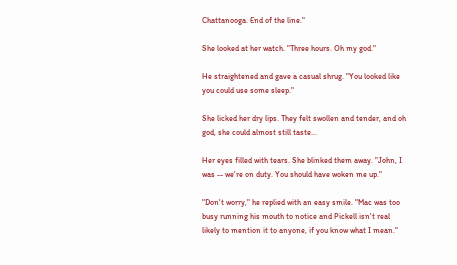Chattanooga. End of the line."

She looked at her watch. "Three hours. Oh my god."

He straightened and gave a casual shrug. "You looked like you could use some sleep."

She licked her dry lips. They felt swollen and tender, and oh god, she could almost still taste...

Her eyes filled with tears. She blinked them away. "John, I was -- we're on duty. You should have woken me up."

"Don't worry," he replied with an easy smile. "Mac was too busy running his mouth to notice and Pickell isn't real likely to mention it to anyone, if you know what I mean."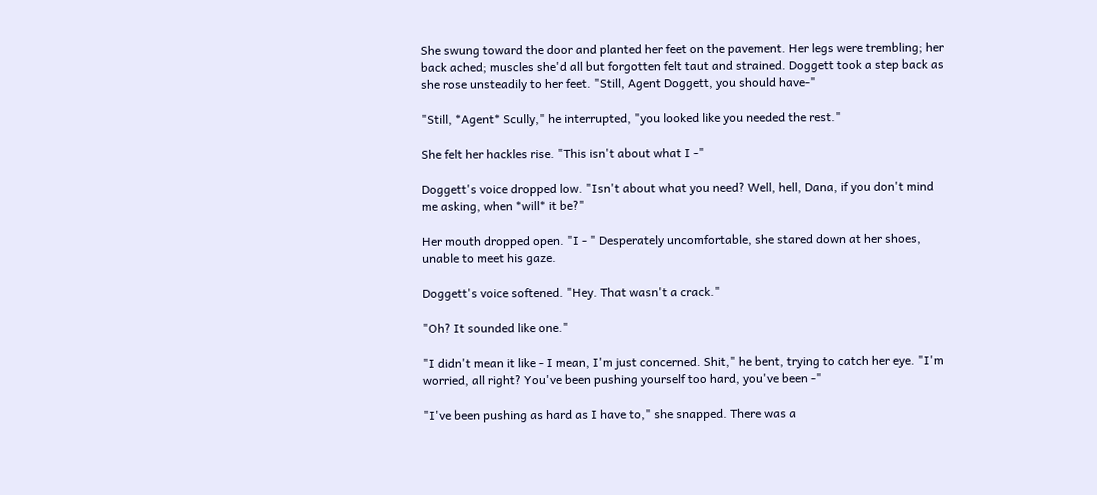She swung toward the door and planted her feet on the pavement. Her legs were trembling; her back ached; muscles she'd all but forgotten felt taut and strained. Doggett took a step back as she rose unsteadily to her feet. "Still, Agent Doggett, you should have-"

"Still, *Agent* Scully," he interrupted, "you looked like you needed the rest."

She felt her hackles rise. "This isn't about what I -"

Doggett's voice dropped low. "Isn't about what you need? Well, hell, Dana, if you don't mind me asking, when *will* it be?"

Her mouth dropped open. "I - " Desperately uncomfortable, she stared down at her shoes, unable to meet his gaze.

Doggett's voice softened. "Hey. That wasn't a crack."

"Oh? It sounded like one."

"I didn't mean it like - I mean, I'm just concerned. Shit," he bent, trying to catch her eye. "I'm worried, all right? You've been pushing yourself too hard, you've been -"

"I've been pushing as hard as I have to," she snapped. There was a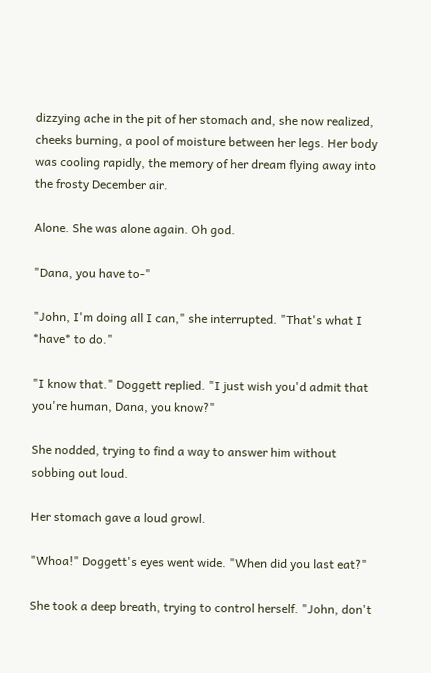dizzying ache in the pit of her stomach and, she now realized, cheeks burning, a pool of moisture between her legs. Her body was cooling rapidly, the memory of her dream flying away into the frosty December air.

Alone. She was alone again. Oh god.

"Dana, you have to-"

"John, I'm doing all I can," she interrupted. "That's what I *have* to do."

"I know that." Doggett replied. "I just wish you'd admit that you're human, Dana, you know?"

She nodded, trying to find a way to answer him without sobbing out loud.

Her stomach gave a loud growl.

"Whoa!" Doggett's eyes went wide. "When did you last eat?"

She took a deep breath, trying to control herself. "John, don't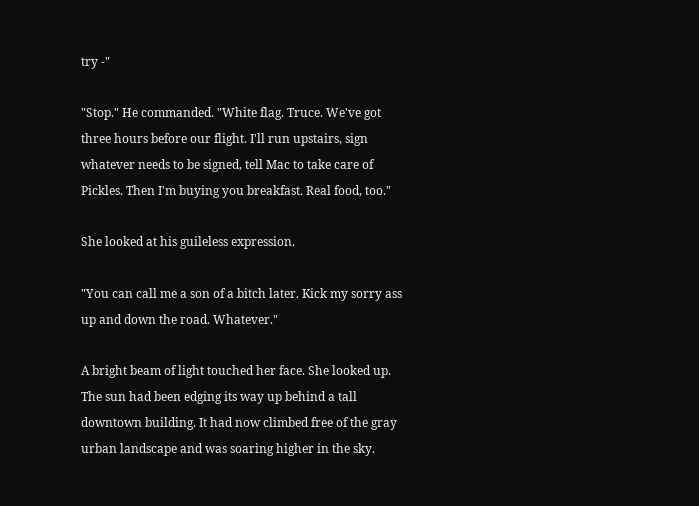try -"

"Stop." He commanded. "White flag. Truce. We've got three hours before our flight. I'll run upstairs, sign whatever needs to be signed, tell Mac to take care of Pickles. Then I'm buying you breakfast. Real food, too."

She looked at his guileless expression.

"You can call me a son of a bitch later. Kick my sorry ass up and down the road. Whatever."

A bright beam of light touched her face. She looked up. The sun had been edging its way up behind a tall downtown building. It had now climbed free of the gray urban landscape and was soaring higher in the sky.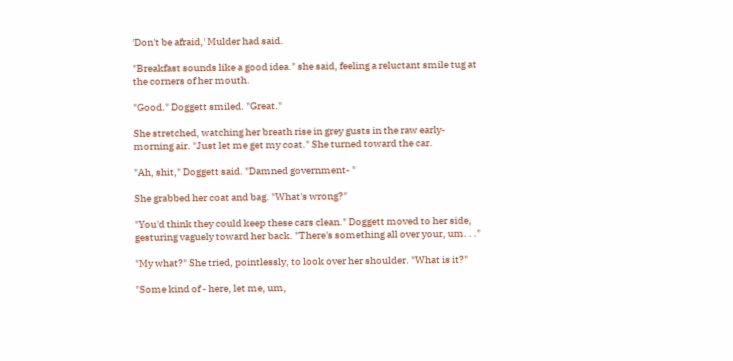'Don't be afraid,' Mulder had said.

"Breakfast sounds like a good idea." she said, feeling a reluctant smile tug at the corners of her mouth.

"Good." Doggett smiled. "Great."

She stretched, watching her breath rise in grey gusts in the raw early-morning air. "Just let me get my coat." She turned toward the car.

"Ah, shit," Doggett said. "Damned government- "

She grabbed her coat and bag. "What's wrong?"

"You'd think they could keep these cars clean." Doggett moved to her side, gesturing vaguely toward her back. "There's something all over your, um. . ."

"My what?" She tried, pointlessly, to look over her shoulder. "What is it?"

"Some kind of - here, let me, um,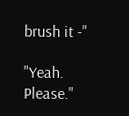brush it -"

"Yeah. Please."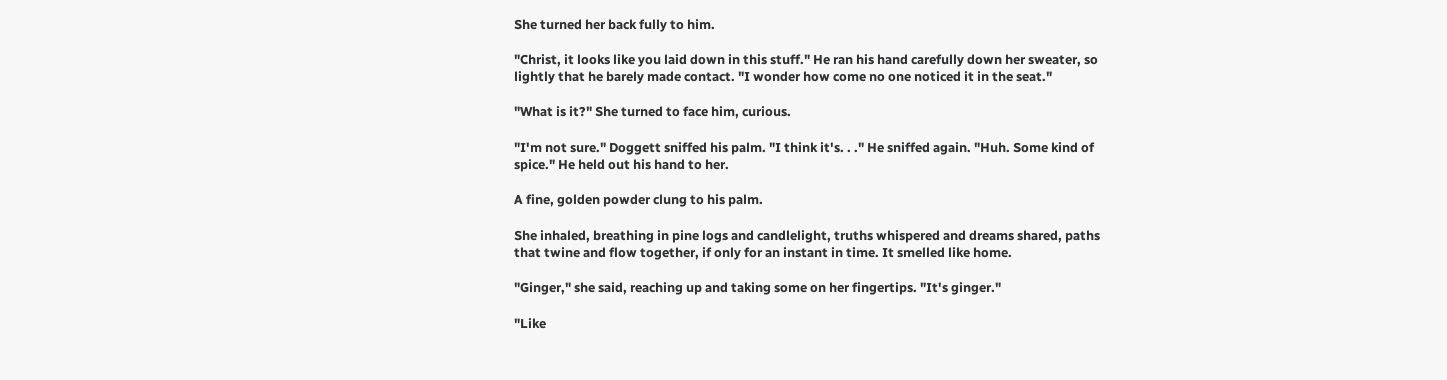She turned her back fully to him.

"Christ, it looks like you laid down in this stuff." He ran his hand carefully down her sweater, so lightly that he barely made contact. "I wonder how come no one noticed it in the seat."

"What is it?" She turned to face him, curious.

"I'm not sure." Doggett sniffed his palm. "I think it's. . ." He sniffed again. "Huh. Some kind of spice." He held out his hand to her.

A fine, golden powder clung to his palm.

She inhaled, breathing in pine logs and candlelight, truths whispered and dreams shared, paths that twine and flow together, if only for an instant in time. It smelled like home.

"Ginger," she said, reaching up and taking some on her fingertips. "It's ginger."

"Like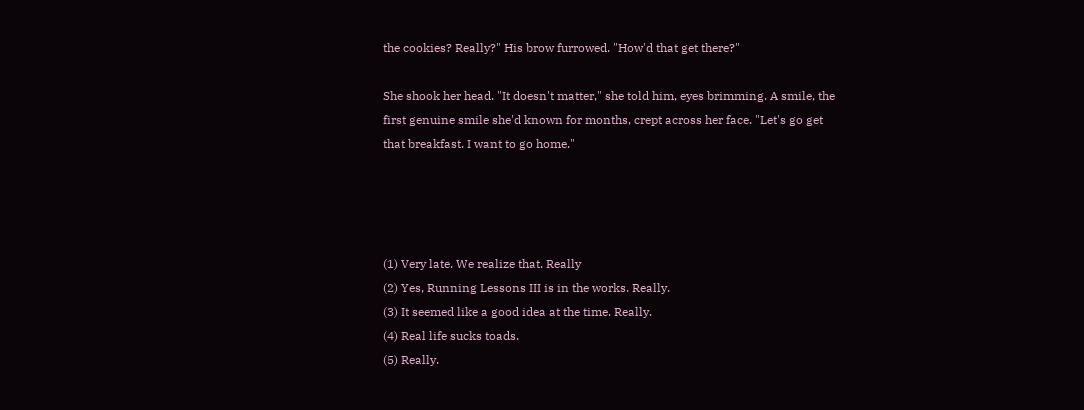the cookies? Really?" His brow furrowed. "How'd that get there?"

She shook her head. "It doesn't matter," she told him, eyes brimming. A smile, the first genuine smile she'd known for months, crept across her face. "Let's go get that breakfast. I want to go home."




(1) Very late. We realize that. Really
(2) Yes, Running Lessons III is in the works. Really.
(3) It seemed like a good idea at the time. Really.
(4) Real life sucks toads.
(5) Really.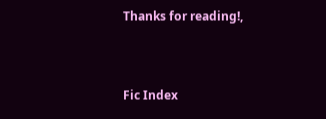Thanks for reading!,



Fic Index